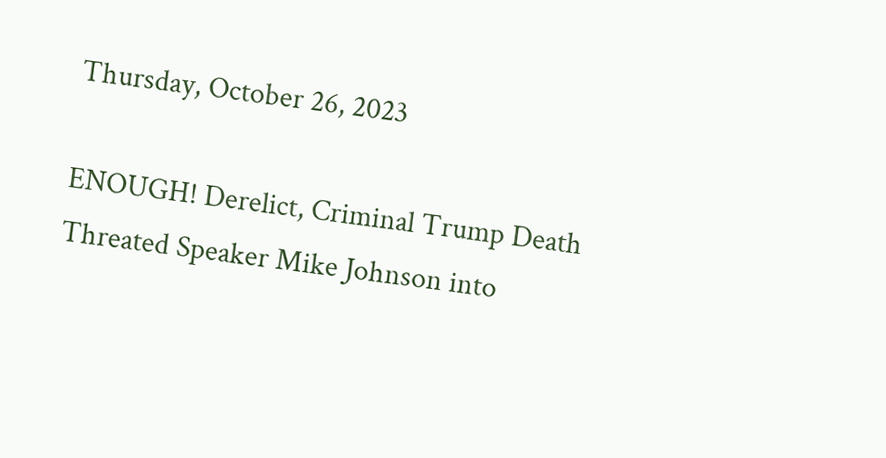Thursday, October 26, 2023

ENOUGH! Derelict, Criminal Trump Death Threated Speaker Mike Johnson into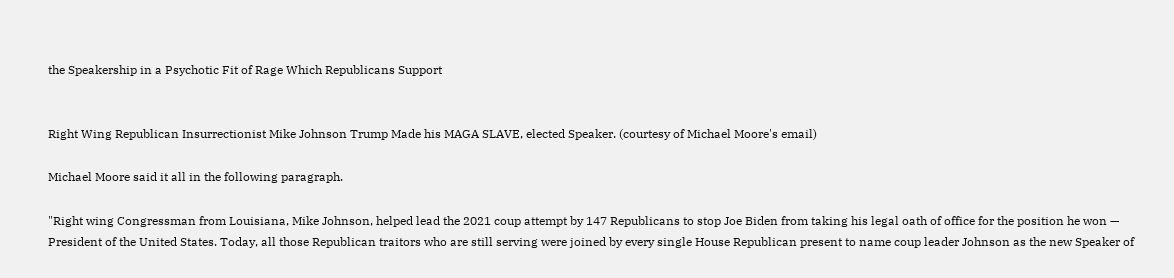the Speakership in a Psychotic Fit of Rage Which Republicans Support


Right Wing Republican Insurrectionist Mike Johnson Trump Made his MAGA SLAVE, elected Speaker. (courtesy of Michael Moore's email)

Michael Moore said it all in the following paragraph.

"Right wing Congressman from Louisiana, Mike Johnson, helped lead the 2021 coup attempt by 147 Republicans to stop Joe Biden from taking his legal oath of office for the position he won — President of the United States. Today, all those Republican traitors who are still serving were joined by every single House Republican present to name coup leader Johnson as the new Speaker of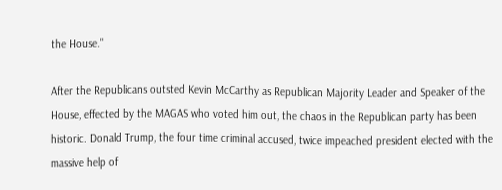the House."

After the Republicans outsted Kevin McCarthy as Republican Majority Leader and Speaker of the House, effected by the MAGAS who voted him out, the chaos in the Republican party has been historic. Donald Trump, the four time criminal accused, twice impeached president elected with the massive help of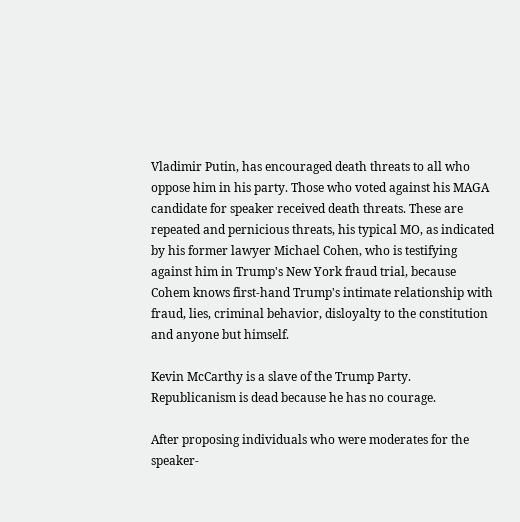Vladimir Putin, has encouraged death threats to all who oppose him in his party. Those who voted against his MAGA candidate for speaker received death threats. These are repeated and pernicious threats, his typical MO, as indicated by his former lawyer Michael Cohen, who is testifying against him in Trump's New York fraud trial, because Cohem knows first-hand Trump's intimate relationship with fraud, lies, criminal behavior, disloyalty to the constitution and anyone but himself.

Kevin McCarthy is a slave of the Trump Party. Republicanism is dead because he has no courage.

After proposing individuals who were moderates for the speaker-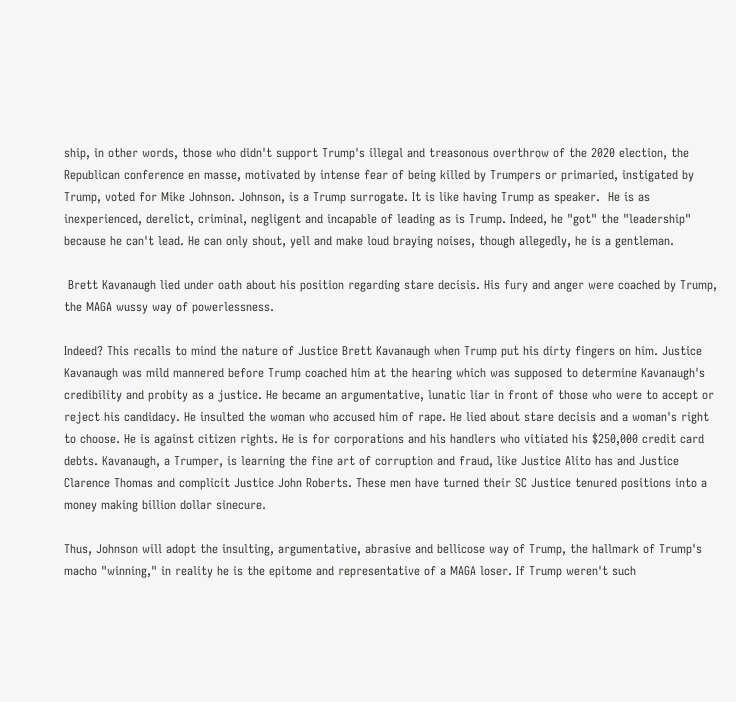ship, in other words, those who didn't support Trump's illegal and treasonous overthrow of the 2020 election, the Republican conference en masse, motivated by intense fear of being killed by Trumpers or primaried, instigated by Trump, voted for Mike Johnson. Johnson, is a Trump surrogate. It is like having Trump as speaker.  He is as inexperienced, derelict, criminal, negligent and incapable of leading as is Trump. Indeed, he "got" the "leadership" because he can't lead. He can only shout, yell and make loud braying noises, though allegedly, he is a gentleman.

 Brett Kavanaugh lied under oath about his position regarding stare decisis. His fury and anger were coached by Trump, the MAGA wussy way of powerlessness.

Indeed? This recalls to mind the nature of Justice Brett Kavanaugh when Trump put his dirty fingers on him. Justice Kavanaugh was mild mannered before Trump coached him at the hearing which was supposed to determine Kavanaugh's credibility and probity as a justice. He became an argumentative, lunatic liar in front of those who were to accept or reject his candidacy. He insulted the woman who accused him of rape. He lied about stare decisis and a woman's right to choose. He is against citizen rights. He is for corporations and his handlers who vitiated his $250,000 credit card debts. Kavanaugh, a Trumper, is learning the fine art of corruption and fraud, like Justice Alito has and Justice Clarence Thomas and complicit Justice John Roberts. These men have turned their SC Justice tenured positions into a money making billion dollar sinecure.

Thus, Johnson will adopt the insulting, argumentative, abrasive and bellicose way of Trump, the hallmark of Trump's macho "winning," in reality he is the epitome and representative of a MAGA loser. If Trump weren't such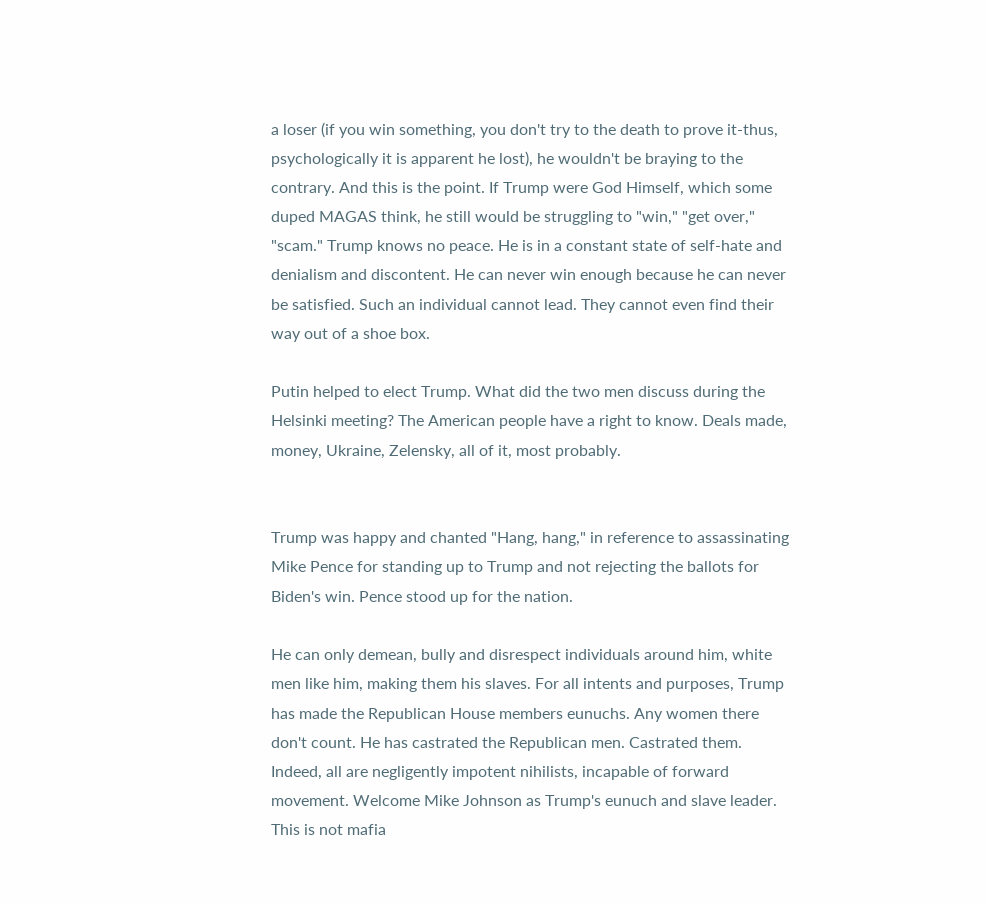a loser (if you win something, you don't try to the death to prove it-thus, psychologically it is apparent he lost), he wouldn't be braying to the contrary. And this is the point. If Trump were God Himself, which some duped MAGAS think, he still would be struggling to "win," "get over," "scam." Trump knows no peace. He is in a constant state of self-hate and denialism and discontent. He can never win enough because he can never be satisfied. Such an individual cannot lead. They cannot even find their way out of a shoe box.

Putin helped to elect Trump. What did the two men discuss during the Helsinki meeting? The American people have a right to know. Deals made, money, Ukraine, Zelensky, all of it, most probably.


Trump was happy and chanted "Hang, hang," in reference to assassinating Mike Pence for standing up to Trump and not rejecting the ballots for Biden's win. Pence stood up for the nation.

He can only demean, bully and disrespect individuals around him, white men like him, making them his slaves. For all intents and purposes, Trump has made the Republican House members eunuchs. Any women there don't count. He has castrated the Republican men. Castrated them. Indeed, all are negligently impotent nihilists, incapable of forward movement. Welcome Mike Johnson as Trump's eunuch and slave leader. This is not mafia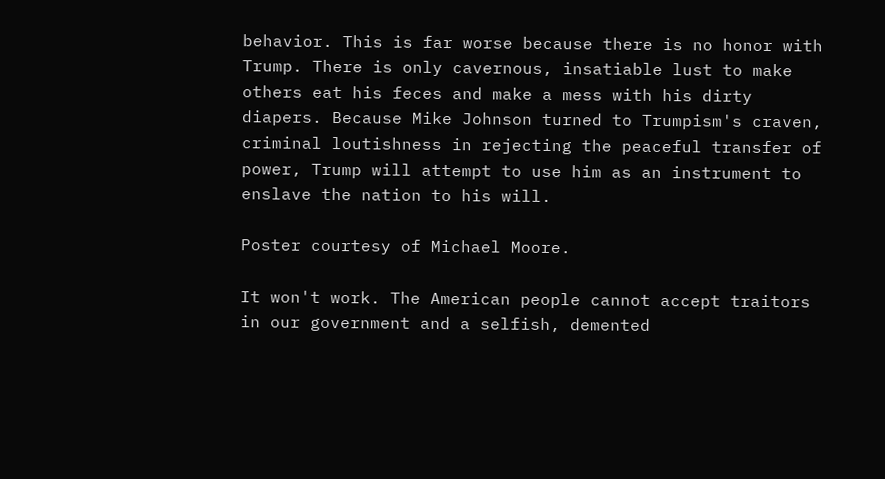behavior. This is far worse because there is no honor with Trump. There is only cavernous, insatiable lust to make others eat his feces and make a mess with his dirty diapers. Because Mike Johnson turned to Trumpism's craven, criminal loutishness in rejecting the peaceful transfer of power, Trump will attempt to use him as an instrument to enslave the nation to his will.

Poster courtesy of Michael Moore.

It won't work. The American people cannot accept traitors in our government and a selfish, demented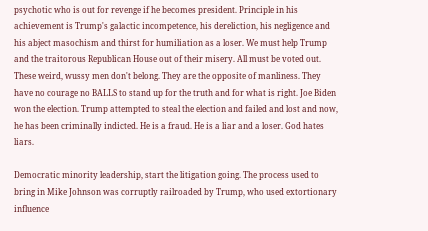psychotic who is out for revenge if he becomes president. Principle in his achievement is Trump's galactic incompetence, his dereliction, his negligence and his abject masochism and thirst for humiliation as a loser. We must help Trump and the traitorous Republican House out of their misery. All must be voted out. These weird, wussy men don't belong. They are the opposite of manliness. They have no courage no BALLS to stand up for the truth and for what is right. Joe Biden won the election. Trump attempted to steal the election and failed and lost and now, he has been criminally indicted. He is a fraud. He is a liar and a loser. God hates liars.

Democratic minority leadership, start the litigation going. The process used to bring in Mike Johnson was corruptly railroaded by Trump, who used extortionary influence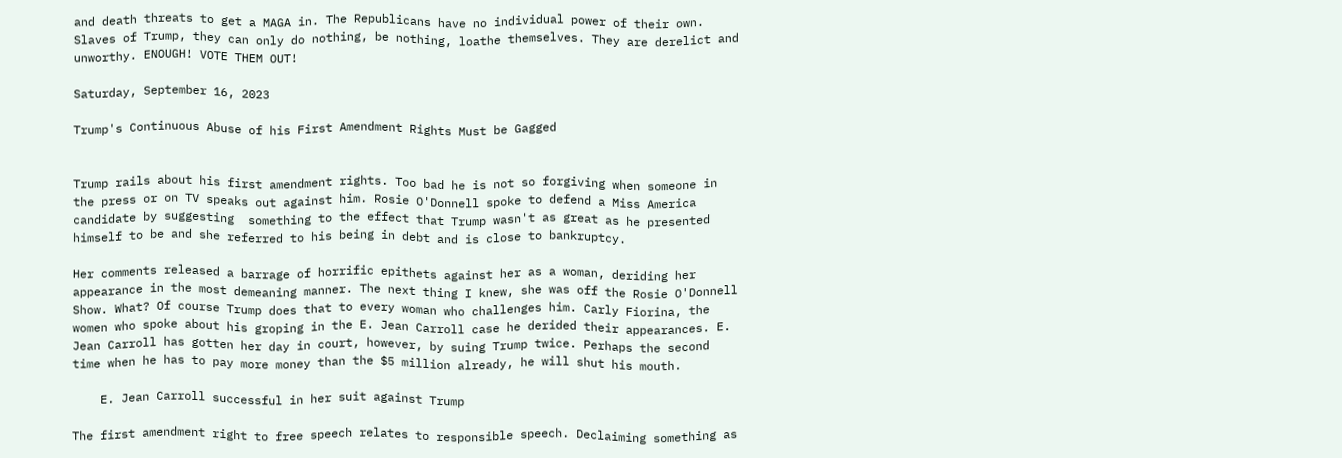and death threats to get a MAGA in. The Republicans have no individual power of their own. Slaves of Trump, they can only do nothing, be nothing, loathe themselves. They are derelict and unworthy. ENOUGH! VOTE THEM OUT!

Saturday, September 16, 2023

Trump's Continuous Abuse of his First Amendment Rights Must be Gagged


Trump rails about his first amendment rights. Too bad he is not so forgiving when someone in the press or on TV speaks out against him. Rosie O'Donnell spoke to defend a Miss America candidate by suggesting  something to the effect that Trump wasn't as great as he presented himself to be and she referred to his being in debt and is close to bankruptcy.

Her comments released a barrage of horrific epithets against her as a woman, deriding her appearance in the most demeaning manner. The next thing I knew, she was off the Rosie O'Donnell Show. What? Of course Trump does that to every woman who challenges him. Carly Fiorina, the women who spoke about his groping in the E. Jean Carroll case he derided their appearances. E. Jean Carroll has gotten her day in court, however, by suing Trump twice. Perhaps the second time when he has to pay more money than the $5 million already, he will shut his mouth.

    E. Jean Carroll successful in her suit against Trump

The first amendment right to free speech relates to responsible speech. Declaiming something as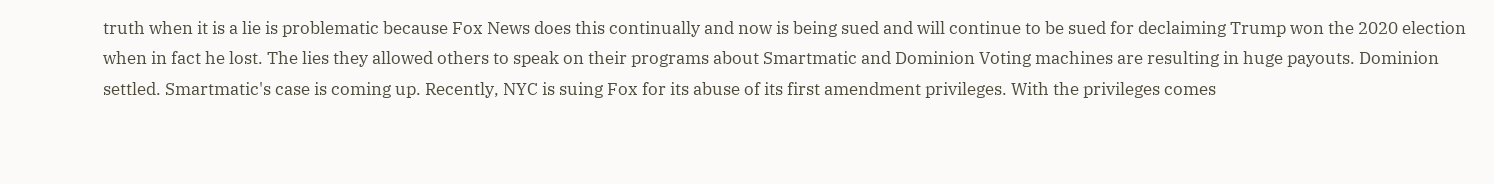truth when it is a lie is problematic because Fox News does this continually and now is being sued and will continue to be sued for declaiming Trump won the 2020 election when in fact he lost. The lies they allowed others to speak on their programs about Smartmatic and Dominion Voting machines are resulting in huge payouts. Dominion settled. Smartmatic's case is coming up. Recently, NYC is suing Fox for its abuse of its first amendment privileges. With the privileges comes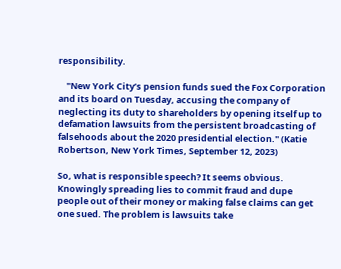responsibility.

    "New York City’s pension funds sued the Fox Corporation and its board on Tuesday, accusing the company of neglecting its duty to shareholders by opening itself up to defamation lawsuits from the persistent broadcasting of falsehoods about the 2020 presidential election." (Katie Robertson, New York Times, September 12, 2023)

So, what is responsible speech? It seems obvious. Knowingly spreading lies to commit fraud and dupe people out of their money or making false claims can get one sued. The problem is lawsuits take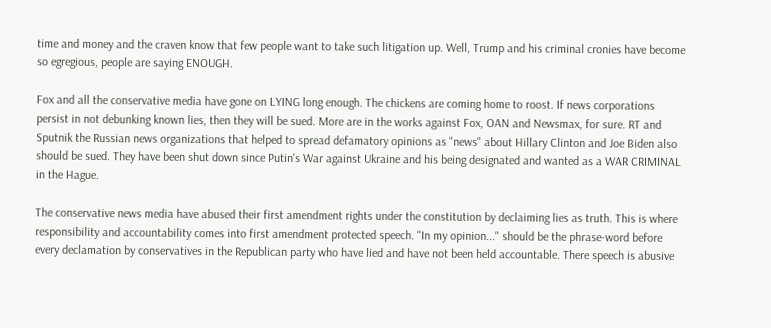time and money and the craven know that few people want to take such litigation up. Well, Trump and his criminal cronies have become so egregious, people are saying ENOUGH.

Fox and all the conservative media have gone on LYING long enough. The chickens are coming home to roost. If news corporations persist in not debunking known lies, then they will be sued. More are in the works against Fox, OAN and Newsmax, for sure. RT and Sputnik the Russian news organizations that helped to spread defamatory opinions as "news" about Hillary Clinton and Joe Biden also should be sued. They have been shut down since Putin's War against Ukraine and his being designated and wanted as a WAR CRIMINAL in the Hague.

The conservative news media have abused their first amendment rights under the constitution by declaiming lies as truth. This is where responsibility and accountability comes into first amendment protected speech. "In my opinion..." should be the phrase-word before every declamation by conservatives in the Republican party who have lied and have not been held accountable. There speech is abusive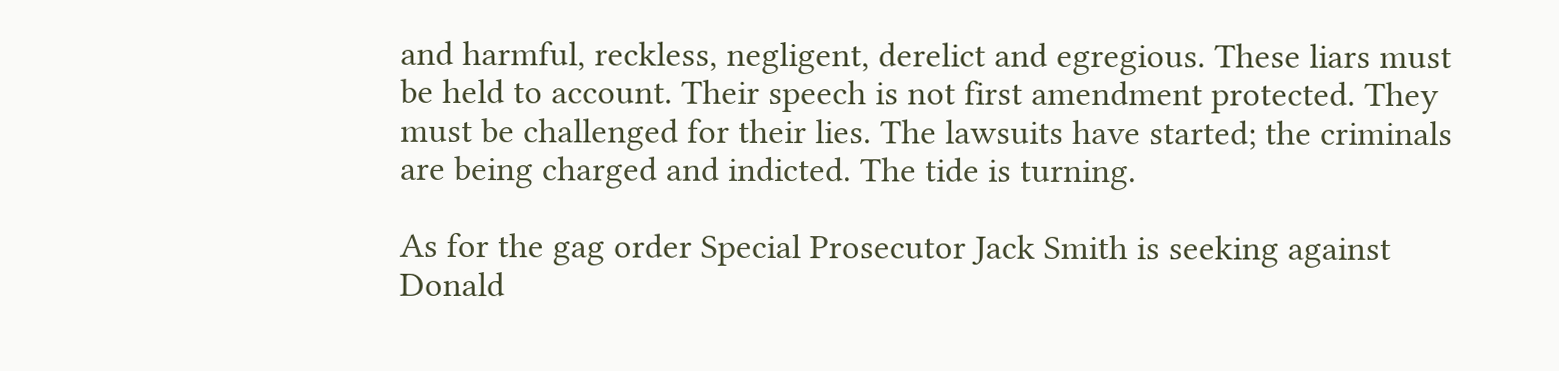and harmful, reckless, negligent, derelict and egregious. These liars must be held to account. Their speech is not first amendment protected. They must be challenged for their lies. The lawsuits have started; the criminals are being charged and indicted. The tide is turning.

As for the gag order Special Prosecutor Jack Smith is seeking against Donald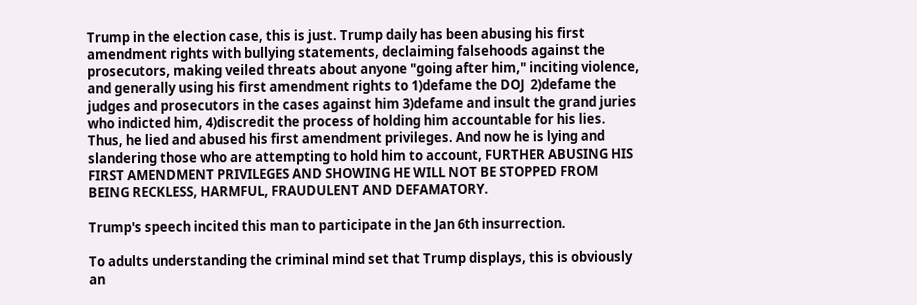Trump in the election case, this is just. Trump daily has been abusing his first amendment rights with bullying statements, declaiming falsehoods against the prosecutors, making veiled threats about anyone "going after him," inciting violence, and generally using his first amendment rights to 1)defame the DOJ  2)defame the judges and prosecutors in the cases against him 3)defame and insult the grand juries who indicted him, 4)discredit the process of holding him accountable for his lies. Thus, he lied and abused his first amendment privileges. And now he is lying and slandering those who are attempting to hold him to account, FURTHER ABUSING HIS FIRST AMENDMENT PRIVILEGES AND SHOWING HE WILL NOT BE STOPPED FROM BEING RECKLESS, HARMFUL, FRAUDULENT AND DEFAMATORY.

Trump's speech incited this man to participate in the Jan 6th insurrection.

To adults understanding the criminal mind set that Trump displays, this is obviously an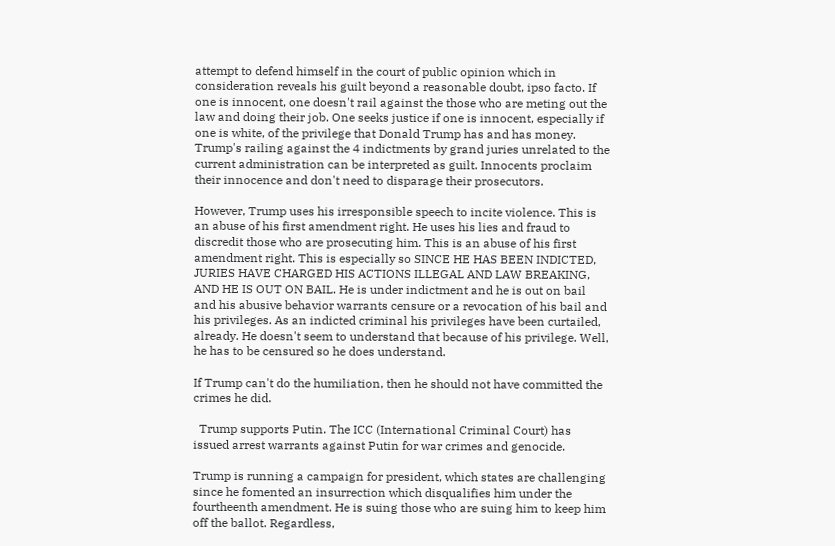attempt to defend himself in the court of public opinion which in consideration reveals his guilt beyond a reasonable doubt, ipso facto. If one is innocent, one doesn't rail against the those who are meting out the law and doing their job. One seeks justice if one is innocent, especially if one is white, of the privilege that Donald Trump has and has money. Trump's railing against the 4 indictments by grand juries unrelated to the current administration can be interpreted as guilt. Innocents proclaim their innocence and don't need to disparage their prosecutors.

However, Trump uses his irresponsible speech to incite violence. This is an abuse of his first amendment right. He uses his lies and fraud to discredit those who are prosecuting him. This is an abuse of his first amendment right. This is especially so SINCE HE HAS BEEN INDICTED, JURIES HAVE CHARGED HIS ACTIONS ILLEGAL AND LAW BREAKING, AND HE IS OUT ON BAIL. He is under indictment and he is out on bail and his abusive behavior warrants censure or a revocation of his bail and his privileges. As an indicted criminal his privileges have been curtailed, already. He doesn't seem to understand that because of his privilege. Well, he has to be censured so he does understand.

If Trump can't do the humiliation, then he should not have committed the crimes he did.

  Trump supports Putin. The ICC (International Criminal Court) has issued arrest warrants against Putin for war crimes and genocide.

Trump is running a campaign for president, which states are challenging since he fomented an insurrection which disqualifies him under the fourtheenth amendment. He is suing those who are suing him to keep him off the ballot. Regardless,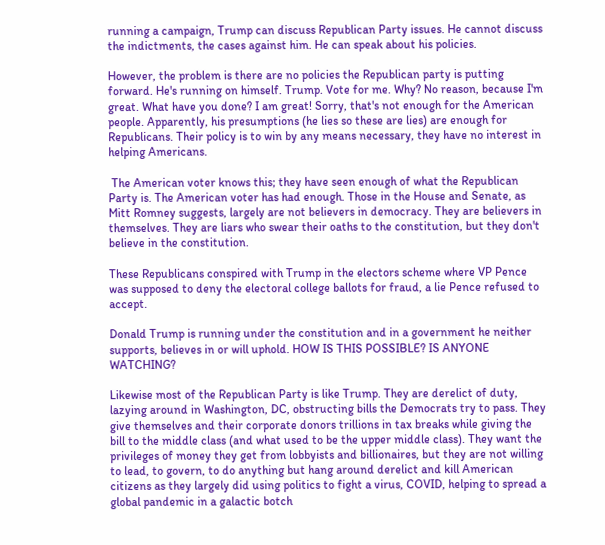running a campaign, Trump can discuss Republican Party issues. He cannot discuss the indictments, the cases against him. He can speak about his policies.

However, the problem is there are no policies the Republican party is putting forward. He's running on himself. Trump. Vote for me. Why? No reason, because I'm great. What have you done? I am great! Sorry, that's not enough for the American people. Apparently, his presumptions (he lies so these are lies) are enough for Republicans. Their policy is to win by any means necessary, they have no interest in helping Americans.

 The American voter knows this; they have seen enough of what the Republican Party is. The American voter has had enough. Those in the House and Senate, as Mitt Romney suggests, largely are not believers in democracy. They are believers in themselves. They are liars who swear their oaths to the constitution, but they don't believe in the constitution.

These Republicans conspired with Trump in the electors scheme where VP Pence was supposed to deny the electoral college ballots for fraud, a lie Pence refused to accept.

Donald Trump is running under the constitution and in a government he neither supports, believes in or will uphold. HOW IS THIS POSSIBLE? IS ANYONE WATCHING?

Likewise most of the Republican Party is like Trump. They are derelict of duty, lazying around in Washington, DC, obstructing bills the Democrats try to pass. They give themselves and their corporate donors trillions in tax breaks while giving the bill to the middle class (and what used to be the upper middle class). They want the privileges of money they get from lobbyists and billionaires, but they are not willing to lead, to govern, to do anything but hang around derelict and kill American citizens as they largely did using politics to fight a virus, COVID, helping to spread a global pandemic in a galactic botch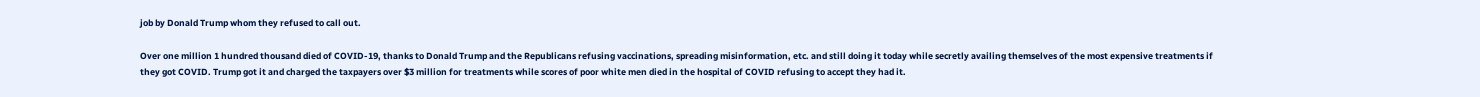job by Donald Trump whom they refused to call out.

Over one million 1 hundred thousand died of COVID-19, thanks to Donald Trump and the Republicans refusing vaccinations, spreading misinformation, etc. and still doing it today while secretly availing themselves of the most expensive treatments if they got COVID. Trump got it and charged the taxpayers over $3 million for treatments while scores of poor white men died in the hospital of COVID refusing to accept they had it.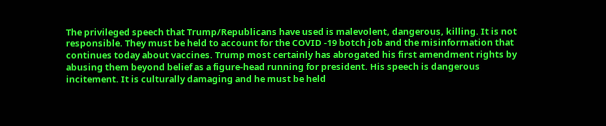The privileged speech that Trump/Republicans have used is malevolent, dangerous, killing. It is not responsible. They must be held to account for the COVID -19 botch job and the misinformation that continues today about vaccines. Trump most certainly has abrogated his first amendment rights by abusing them beyond belief as a figure-head running for president. His speech is dangerous incitement. It is culturally damaging and he must be held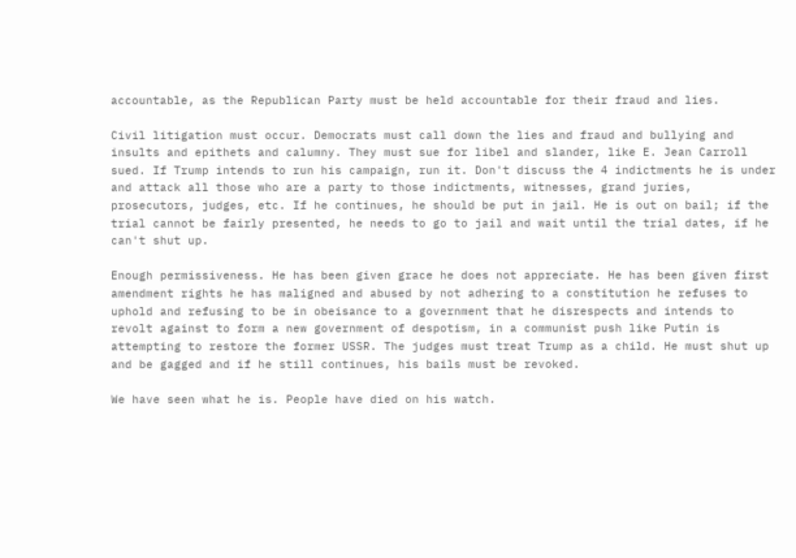accountable, as the Republican Party must be held accountable for their fraud and lies.

Civil litigation must occur. Democrats must call down the lies and fraud and bullying and insults and epithets and calumny. They must sue for libel and slander, like E. Jean Carroll sued. If Trump intends to run his campaign, run it. Don't discuss the 4 indictments he is under and attack all those who are a party to those indictments, witnesses, grand juries, prosecutors, judges, etc. If he continues, he should be put in jail. He is out on bail; if the trial cannot be fairly presented, he needs to go to jail and wait until the trial dates, if he can't shut up.

Enough permissiveness. He has been given grace he does not appreciate. He has been given first amendment rights he has maligned and abused by not adhering to a constitution he refuses to uphold and refusing to be in obeisance to a government that he disrespects and intends to revolt against to form a new government of despotism, in a communist push like Putin is attempting to restore the former USSR. The judges must treat Trump as a child. He must shut up and be gagged and if he still continues, his bails must be revoked.

We have seen what he is. People have died on his watch.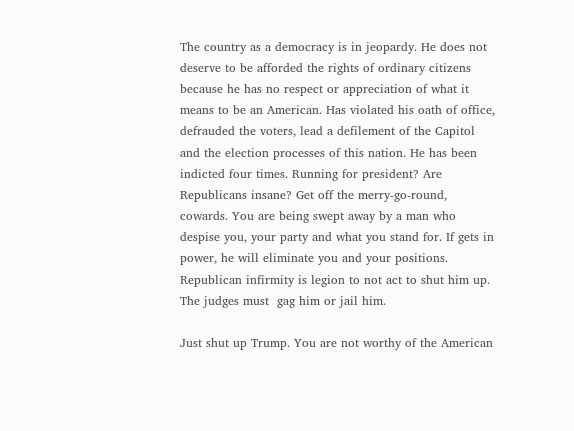The country as a democracy is in jeopardy. He does not deserve to be afforded the rights of ordinary citizens because he has no respect or appreciation of what it means to be an American. Has violated his oath of office, defrauded the voters, lead a defilement of the Capitol and the election processes of this nation. He has been indicted four times. Running for president? Are Republicans insane? Get off the merry-go-round, cowards. You are being swept away by a man who despise you, your party and what you stand for. If gets in power, he will eliminate you and your positions. Republican infirmity is legion to not act to shut him up. The judges must  gag him or jail him.

Just shut up Trump. You are not worthy of the American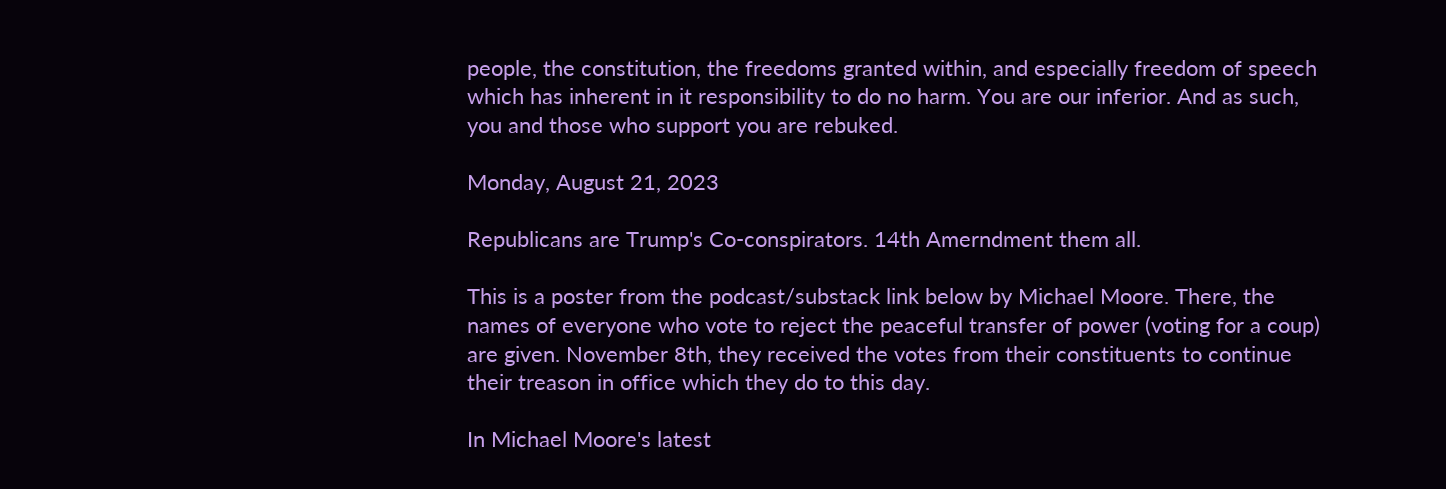people, the constitution, the freedoms granted within, and especially freedom of speech which has inherent in it responsibility to do no harm. You are our inferior. And as such, you and those who support you are rebuked.

Monday, August 21, 2023

Republicans are Trump's Co-conspirators. 14th Amerndment them all.

This is a poster from the podcast/substack link below by Michael Moore. There, the names of everyone who vote to reject the peaceful transfer of power (voting for a coup) are given. November 8th, they received the votes from their constituents to continue their treason in office which they do to this day.

In Michael Moore's latest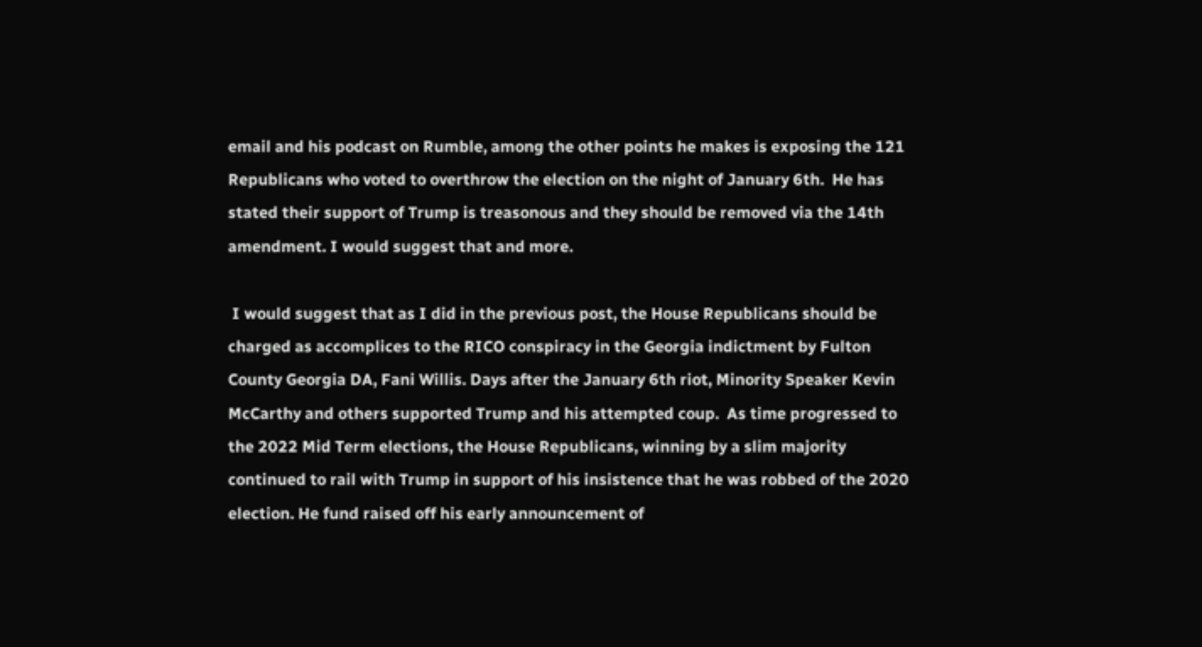email and his podcast on Rumble, among the other points he makes is exposing the 121 Republicans who voted to overthrow the election on the night of January 6th.  He has stated their support of Trump is treasonous and they should be removed via the 14th amendment. I would suggest that and more.

 I would suggest that as I did in the previous post, the House Republicans should be charged as accomplices to the RICO conspiracy in the Georgia indictment by Fulton County Georgia DA, Fani Willis. Days after the January 6th riot, Minority Speaker Kevin McCarthy and others supported Trump and his attempted coup.  As time progressed to the 2022 Mid Term elections, the House Republicans, winning by a slim majority continued to rail with Trump in support of his insistence that he was robbed of the 2020 election. He fund raised off his early announcement of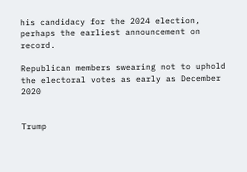his candidacy for the 2024 election, perhaps the earliest announcement on record.

Republican members swearing not to uphold the electoral votes as early as December 2020


Trump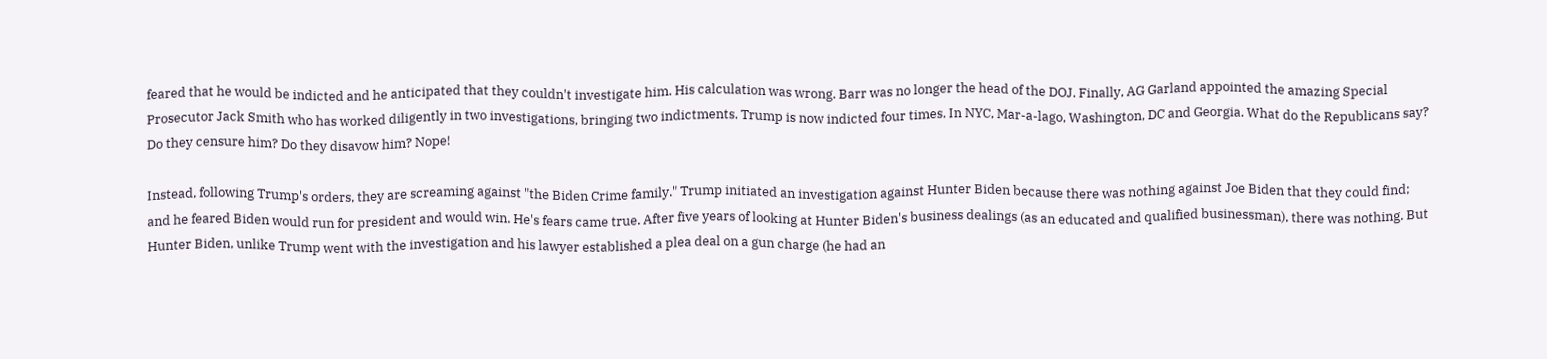feared that he would be indicted and he anticipated that they couldn't investigate him. His calculation was wrong. Barr was no longer the head of the DOJ. Finally, AG Garland appointed the amazing Special Prosecutor Jack Smith who has worked diligently in two investigations, bringing two indictments. Trump is now indicted four times. In NYC, Mar-a-lago, Washington, DC and Georgia. What do the Republicans say? Do they censure him? Do they disavow him? Nope!

Instead, following Trump's orders, they are screaming against "the Biden Crime family." Trump initiated an investigation against Hunter Biden because there was nothing against Joe Biden that they could find; and he feared Biden would run for president and would win. He's fears came true. After five years of looking at Hunter Biden's business dealings (as an educated and qualified businessman), there was nothing. But Hunter Biden, unlike Trump went with the investigation and his lawyer established a plea deal on a gun charge (he had an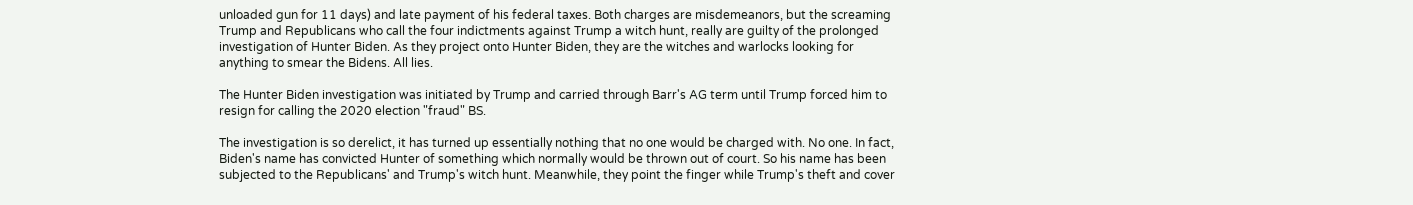unloaded gun for 11 days) and late payment of his federal taxes. Both charges are misdemeanors, but the screaming Trump and Republicans who call the four indictments against Trump a witch hunt, really are guilty of the prolonged investigation of Hunter Biden. As they project onto Hunter Biden, they are the witches and warlocks looking for anything to smear the Bidens. All lies.

The Hunter Biden investigation was initiated by Trump and carried through Barr's AG term until Trump forced him to resign for calling the 2020 election "fraud" BS.

The investigation is so derelict, it has turned up essentially nothing that no one would be charged with. No one. In fact, Biden's name has convicted Hunter of something which normally would be thrown out of court. So his name has been subjected to the Republicans' and Trump's witch hunt. Meanwhile, they point the finger while Trump's theft and cover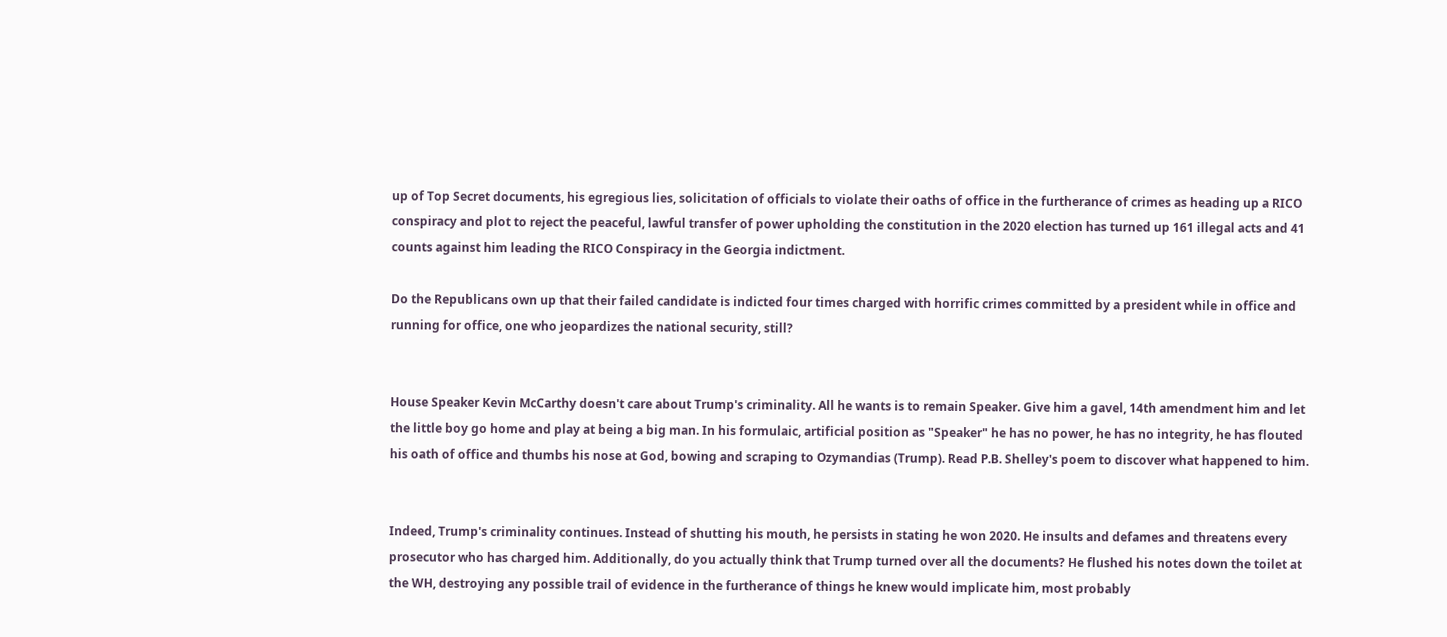up of Top Secret documents, his egregious lies, solicitation of officials to violate their oaths of office in the furtherance of crimes as heading up a RICO conspiracy and plot to reject the peaceful, lawful transfer of power upholding the constitution in the 2020 election has turned up 161 illegal acts and 41 counts against him leading the RICO Conspiracy in the Georgia indictment.

Do the Republicans own up that their failed candidate is indicted four times charged with horrific crimes committed by a president while in office and running for office, one who jeopardizes the national security, still?


House Speaker Kevin McCarthy doesn't care about Trump's criminality. All he wants is to remain Speaker. Give him a gavel, 14th amendment him and let the little boy go home and play at being a big man. In his formulaic, artificial position as "Speaker" he has no power, he has no integrity, he has flouted his oath of office and thumbs his nose at God, bowing and scraping to Ozymandias (Trump). Read P.B. Shelley's poem to discover what happened to him.


Indeed, Trump's criminality continues. Instead of shutting his mouth, he persists in stating he won 2020. He insults and defames and threatens every prosecutor who has charged him. Additionally, do you actually think that Trump turned over all the documents? He flushed his notes down the toilet at the WH, destroying any possible trail of evidence in the furtherance of things he knew would implicate him, most probably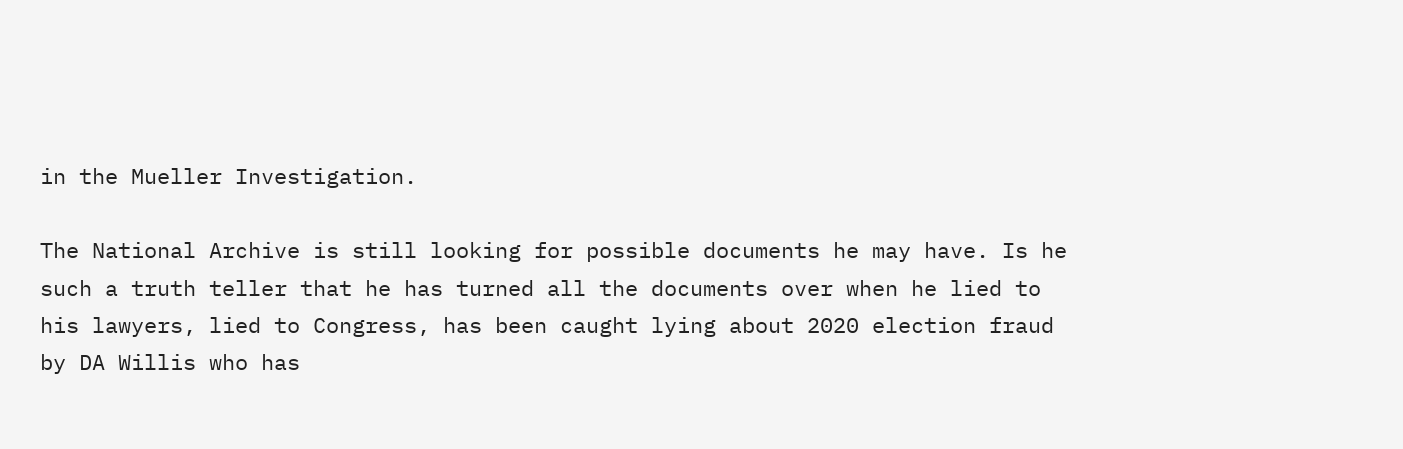in the Mueller Investigation.

The National Archive is still looking for possible documents he may have. Is he such a truth teller that he has turned all the documents over when he lied to his lawyers, lied to Congress, has been caught lying about 2020 election fraud by DA Willis who has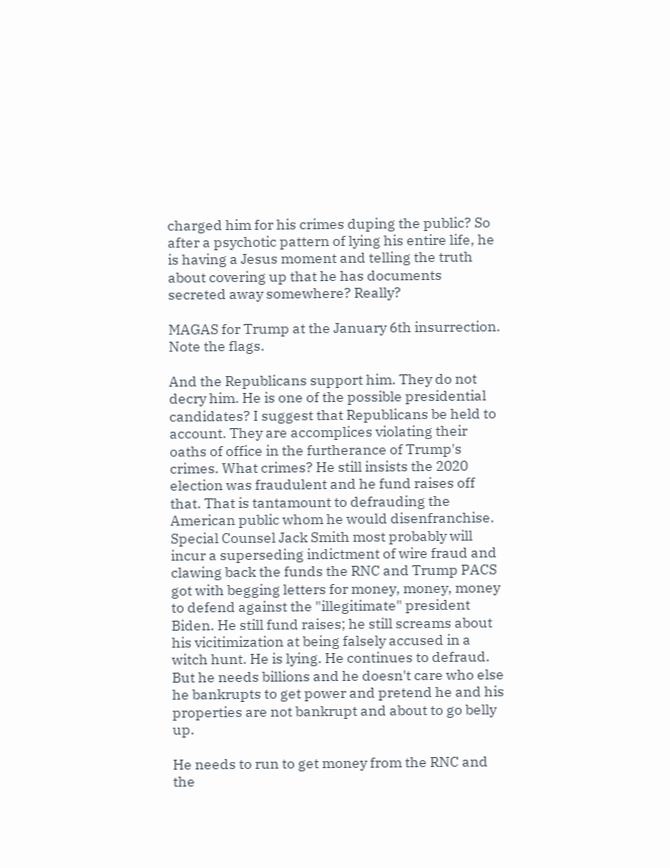charged him for his crimes duping the public? So after a psychotic pattern of lying his entire life, he is having a Jesus moment and telling the truth about covering up that he has documents secreted away somewhere? Really?

MAGAS for Trump at the January 6th insurrection. Note the flags.

And the Republicans support him. They do not decry him. He is one of the possible presidential candidates? I suggest that Republicans be held to account. They are accomplices violating their oaths of office in the furtherance of Trump's crimes. What crimes? He still insists the 2020 election was fraudulent and he fund raises off that. That is tantamount to defrauding the American public whom he would disenfranchise. Special Counsel Jack Smith most probably will incur a superseding indictment of wire fraud and clawing back the funds the RNC and Trump PACS got with begging letters for money, money, money to defend against the "illegitimate" president Biden. He still fund raises; he still screams about his vicitimization at being falsely accused in a witch hunt. He is lying. He continues to defraud. But he needs billions and he doesn't care who else he bankrupts to get power and pretend he and his properties are not bankrupt and about to go belly up.

He needs to run to get money from the RNC and the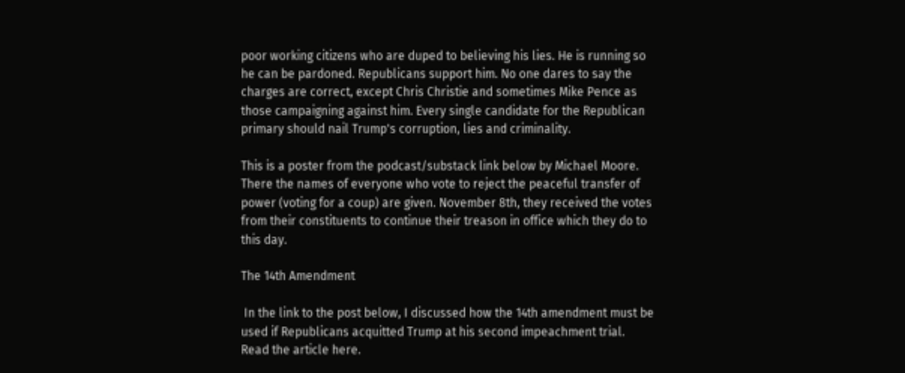poor working citizens who are duped to believing his lies. He is running so he can be pardoned. Republicans support him. No one dares to say the charges are correct, except Chris Christie and sometimes Mike Pence as those campaigning against him. Every single candidate for the Republican primary should nail Trump's corruption, lies and criminality.

This is a poster from the podcast/substack link below by Michael Moore. There the names of everyone who vote to reject the peaceful transfer of power (voting for a coup) are given. November 8th, they received the votes from their constituents to continue their treason in office which they do to this day.

The 14th Amendment

 In the link to the post below, I discussed how the 14th amendment must be used if Republicans acquitted Trump at his second impeachment trial. Read the article here.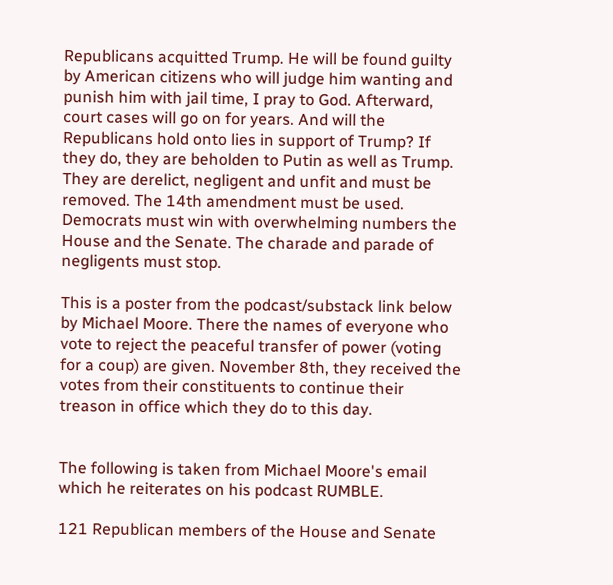Republicans acquitted Trump. He will be found guilty by American citizens who will judge him wanting and punish him with jail time, I pray to God. Afterward, court cases will go on for years. And will the Republicans hold onto lies in support of Trump? If they do, they are beholden to Putin as well as Trump. They are derelict, negligent and unfit and must be removed. The 14th amendment must be used. Democrats must win with overwhelming numbers the House and the Senate. The charade and parade of negligents must stop.

This is a poster from the podcast/substack link below by Michael Moore. There the names of everyone who vote to reject the peaceful transfer of power (voting for a coup) are given. November 8th, they received the votes from their constituents to continue their treason in office which they do to this day.


The following is taken from Michael Moore's email which he reiterates on his podcast RUMBLE.

121 Republican members of the House and Senate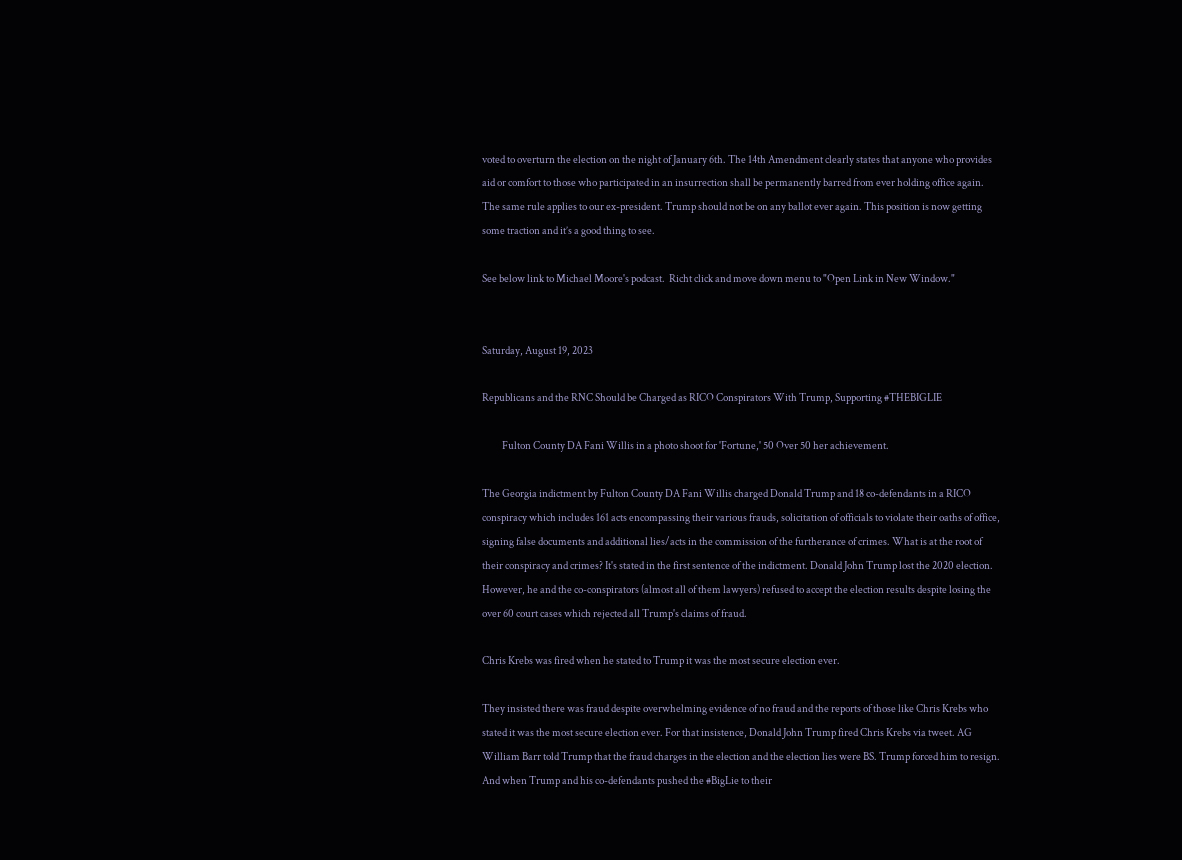voted to overturn the election on the night of January 6th. The 14th Amendment clearly states that anyone who provides aid or comfort to those who participated in an insurrection shall be permanently barred from ever holding office again. The same rule applies to our ex-president. Trump should not be on any ballot ever again. This position is now getting some traction and it’s a good thing to see.

See below link to Michael Moore's podcast.  Richt click and move down menu to "Open Link in New Window."


Saturday, August 19, 2023

Republicans and the RNC Should be Charged as RICO Conspirators With Trump, Supporting #THEBIGLIE

          Fulton County DA Fani Willis in a photo shoot for 'Fortune,' 50 Over 50 her achievement.

The Georgia indictment by Fulton County DA Fani Willis charged Donald Trump and 18 co-defendants in a RICO conspiracy which includes 161 acts encompassing their various frauds, solicitation of officials to violate their oaths of office, signing false documents and additional lies/acts in the commission of the furtherance of crimes. What is at the root of their conspiracy and crimes? It's stated in the first sentence of the indictment. Donald John Trump lost the 2020 election. However, he and the co-conspirators (almost all of them lawyers) refused to accept the election results despite losing the over 60 court cases which rejected all Trump's claims of fraud.

Chris Krebs was fired when he stated to Trump it was the most secure election ever.

They insisted there was fraud despite overwhelming evidence of no fraud and the reports of those like Chris Krebs who stated it was the most secure election ever. For that insistence, Donald John Trump fired Chris Krebs via tweet. AG William Barr told Trump that the fraud charges in the election and the election lies were BS. Trump forced him to resign. And when Trump and his co-defendants pushed the #BigLie to their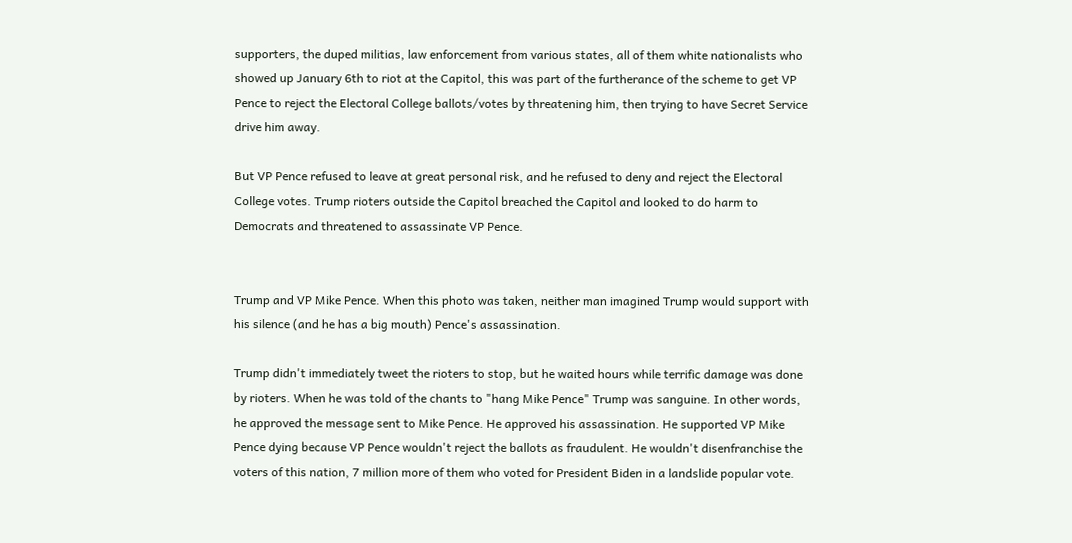supporters, the duped militias, law enforcement from various states, all of them white nationalists who showed up January 6th to riot at the Capitol, this was part of the furtherance of the scheme to get VP Pence to reject the Electoral College ballots/votes by threatening him, then trying to have Secret Service drive him away.

But VP Pence refused to leave at great personal risk, and he refused to deny and reject the Electoral College votes. Trump rioters outside the Capitol breached the Capitol and looked to do harm to Democrats and threatened to assassinate VP Pence.


Trump and VP Mike Pence. When this photo was taken, neither man imagined Trump would support with his silence (and he has a big mouth) Pence's assassination.

Trump didn't immediately tweet the rioters to stop, but he waited hours while terrific damage was done by rioters. When he was told of the chants to "hang Mike Pence" Trump was sanguine. In other words, he approved the message sent to Mike Pence. He approved his assassination. He supported VP Mike Pence dying because VP Pence wouldn't reject the ballots as fraudulent. He wouldn't disenfranchise the voters of this nation, 7 million more of them who voted for President Biden in a landslide popular vote.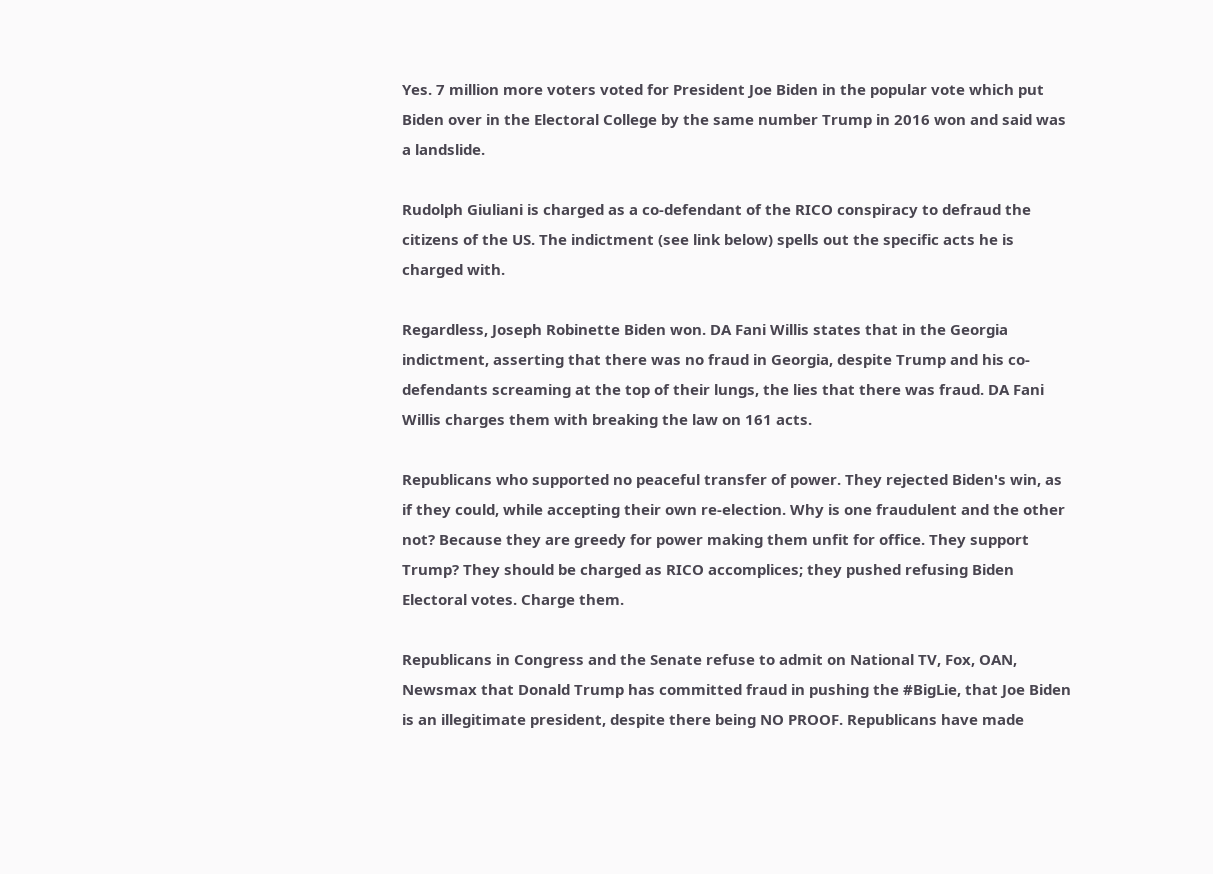Yes. 7 million more voters voted for President Joe Biden in the popular vote which put Biden over in the Electoral College by the same number Trump in 2016 won and said was a landslide.

Rudolph Giuliani is charged as a co-defendant of the RICO conspiracy to defraud the citizens of the US. The indictment (see link below) spells out the specific acts he is charged with.

Regardless, Joseph Robinette Biden won. DA Fani Willis states that in the Georgia indictment, asserting that there was no fraud in Georgia, despite Trump and his co-defendants screaming at the top of their lungs, the lies that there was fraud. DA Fani Willis charges them with breaking the law on 161 acts.

Republicans who supported no peaceful transfer of power. They rejected Biden's win, as if they could, while accepting their own re-election. Why is one fraudulent and the other not? Because they are greedy for power making them unfit for office. They support Trump? They should be charged as RICO accomplices; they pushed refusing Biden Electoral votes. Charge them.

Republicans in Congress and the Senate refuse to admit on National TV, Fox, OAN, Newsmax that Donald Trump has committed fraud in pushing the #BigLie, that Joe Biden is an illegitimate president, despite there being NO PROOF. Republicans have made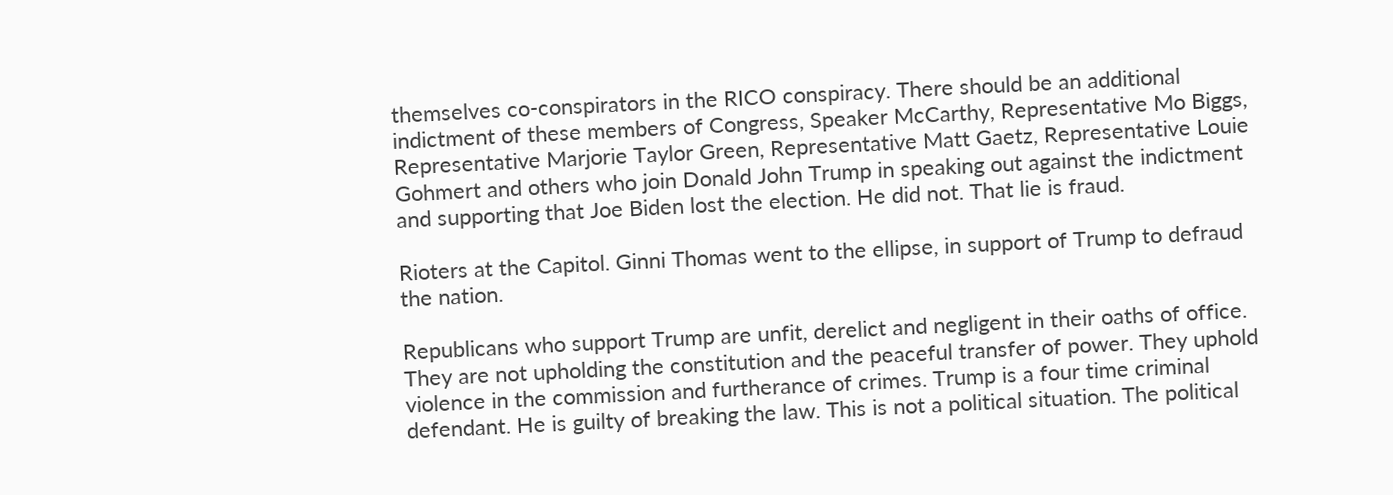themselves co-conspirators in the RICO conspiracy. There should be an additional indictment of these members of Congress, Speaker McCarthy, Representative Mo Biggs, Representative Marjorie Taylor Green, Representative Matt Gaetz, Representative Louie Gohmert and others who join Donald John Trump in speaking out against the indictment and supporting that Joe Biden lost the election. He did not. That lie is fraud.

Rioters at the Capitol. Ginni Thomas went to the ellipse, in support of Trump to defraud the nation.

Republicans who support Trump are unfit, derelict and negligent in their oaths of office. They are not upholding the constitution and the peaceful transfer of power. They uphold violence in the commission and furtherance of crimes. Trump is a four time criminal defendant. He is guilty of breaking the law. This is not a political situation. The political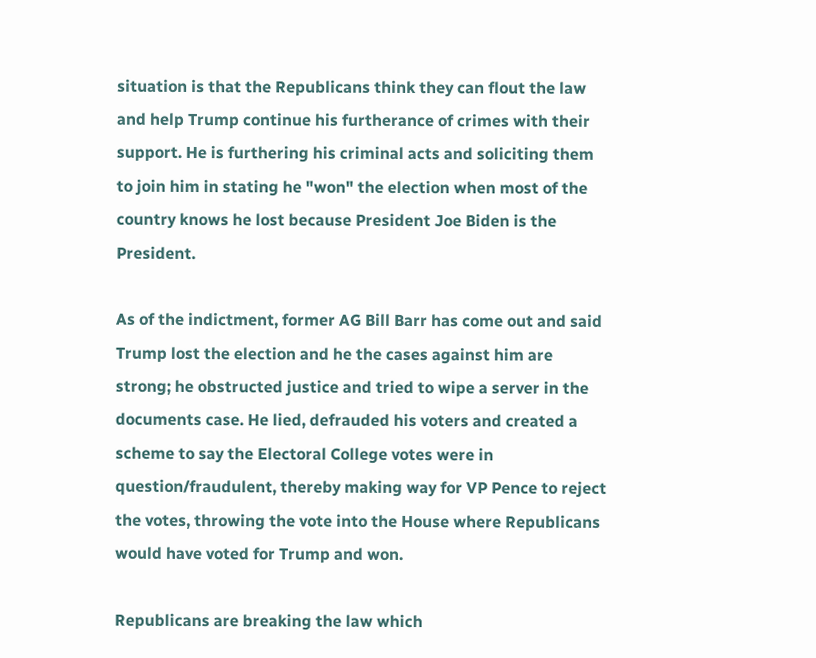situation is that the Republicans think they can flout the law and help Trump continue his furtherance of crimes with their support. He is furthering his criminal acts and soliciting them to join him in stating he "won" the election when most of the country knows he lost because President Joe Biden is the President.

As of the indictment, former AG Bill Barr has come out and said Trump lost the election and he the cases against him are strong; he obstructed justice and tried to wipe a server in the documents case. He lied, defrauded his voters and created a scheme to say the Electoral College votes were in question/fraudulent, thereby making way for VP Pence to reject the votes, throwing the vote into the House where Republicans would have voted for Trump and won.

Republicans are breaking the law which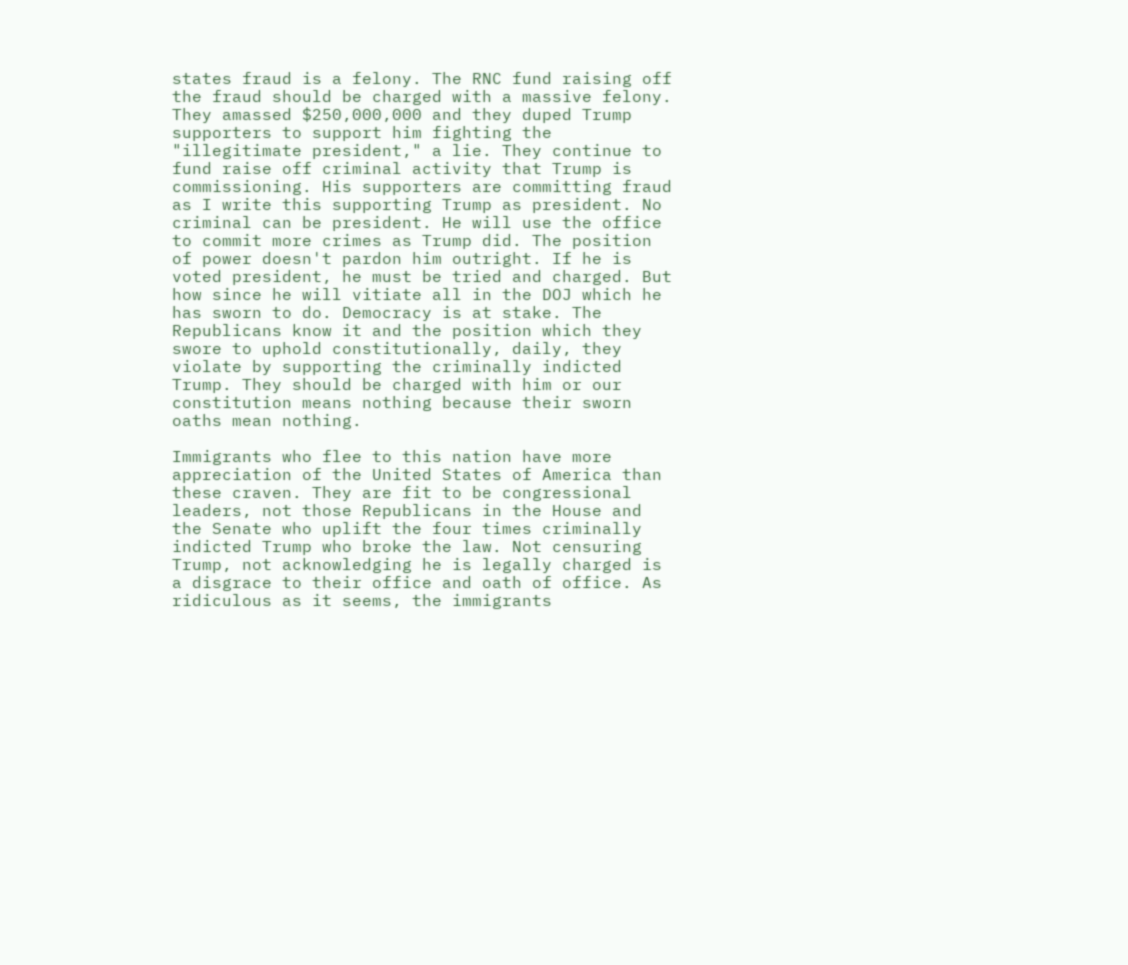states fraud is a felony. The RNC fund raising off the fraud should be charged with a massive felony. They amassed $250,000,000 and they duped Trump supporters to support him fighting the "illegitimate president," a lie. They continue to fund raise off criminal activity that Trump is commissioning. His supporters are committing fraud as I write this supporting Trump as president. No criminal can be president. He will use the office to commit more crimes as Trump did. The position of power doesn't pardon him outright. If he is voted president, he must be tried and charged. But how since he will vitiate all in the DOJ which he has sworn to do. Democracy is at stake. The Republicans know it and the position which they swore to uphold constitutionally, daily, they violate by supporting the criminally indicted Trump. They should be charged with him or our constitution means nothing because their sworn oaths mean nothing.

Immigrants who flee to this nation have more appreciation of the United States of America than these craven. They are fit to be congressional leaders, not those Republicans in the House and the Senate who uplift the four times criminally indicted Trump who broke the law. Not censuring Trump, not acknowledging he is legally charged is a disgrace to their office and oath of office. As ridiculous as it seems, the immigrants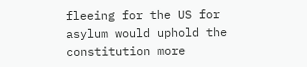fleeing for the US for asylum would uphold the constitution more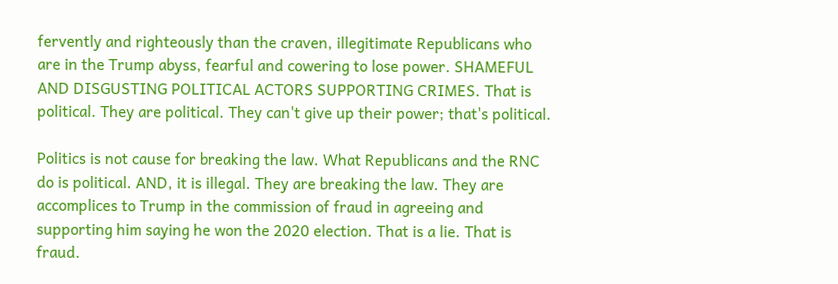fervently and righteously than the craven, illegitimate Republicans who are in the Trump abyss, fearful and cowering to lose power. SHAMEFUL AND DISGUSTING POLITICAL ACTORS SUPPORTING CRIMES. That is political. They are political. They can't give up their power; that's political.

Politics is not cause for breaking the law. What Republicans and the RNC do is political. AND, it is illegal. They are breaking the law. They are accomplices to Trump in the commission of fraud in agreeing and supporting him saying he won the 2020 election. That is a lie. That is fraud.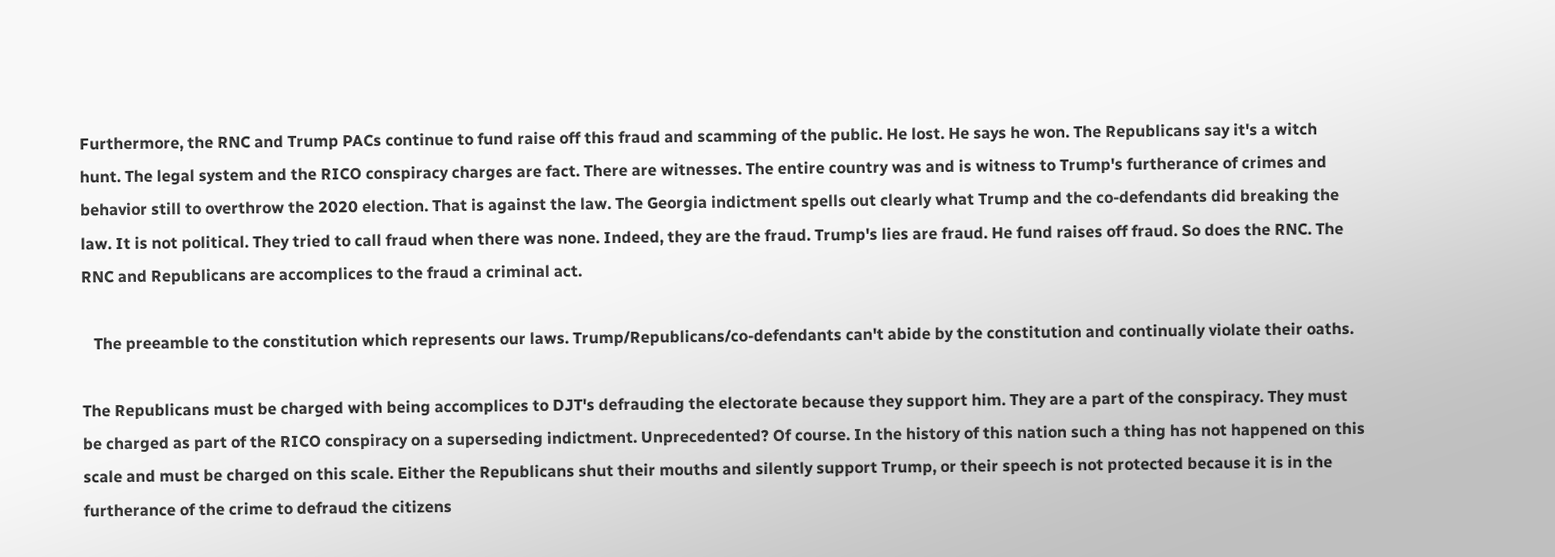Furthermore, the RNC and Trump PACs continue to fund raise off this fraud and scamming of the public. He lost. He says he won. The Republicans say it's a witch hunt. The legal system and the RICO conspiracy charges are fact. There are witnesses. The entire country was and is witness to Trump's furtherance of crimes and behavior still to overthrow the 2020 election. That is against the law. The Georgia indictment spells out clearly what Trump and the co-defendants did breaking the law. It is not political. They tried to call fraud when there was none. Indeed, they are the fraud. Trump's lies are fraud. He fund raises off fraud. So does the RNC. The RNC and Republicans are accomplices to the fraud a criminal act.

   The preeamble to the constitution which represents our laws. Trump/Republicans/co-defendants can't abide by the constitution and continually violate their oaths.

The Republicans must be charged with being accomplices to DJT's defrauding the electorate because they support him. They are a part of the conspiracy. They must be charged as part of the RICO conspiracy on a superseding indictment. Unprecedented? Of course. In the history of this nation such a thing has not happened on this scale and must be charged on this scale. Either the Republicans shut their mouths and silently support Trump, or their speech is not protected because it is in the furtherance of the crime to defraud the citizens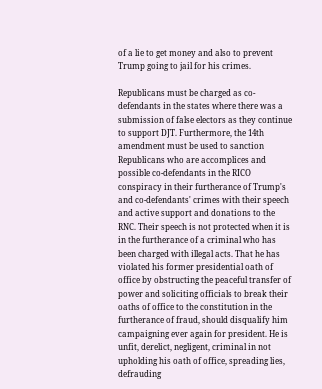of a lie to get money and also to prevent Trump going to jail for his crimes.

Republicans must be charged as co-defendants in the states where there was a submission of false electors as they continue to support DJT. Furthermore, the 14th amendment must be used to sanction Republicans who are accomplices and possible co-defendants in the RICO conspiracy in their furtherance of Trump's and co-defendants' crimes with their speech and active support and donations to the RNC. Their speech is not protected when it is in the furtherance of a criminal who has been charged with illegal acts. That he has violated his former presidential oath of office by obstructing the peaceful transfer of power and soliciting officials to break their oaths of office to the constitution in the furtherance of fraud, should disqualify him campaigning ever again for president. He is unfit, derelict, negligent, criminal in not upholding his oath of office, spreading lies, defrauding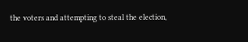the voters and attempting to steal the election,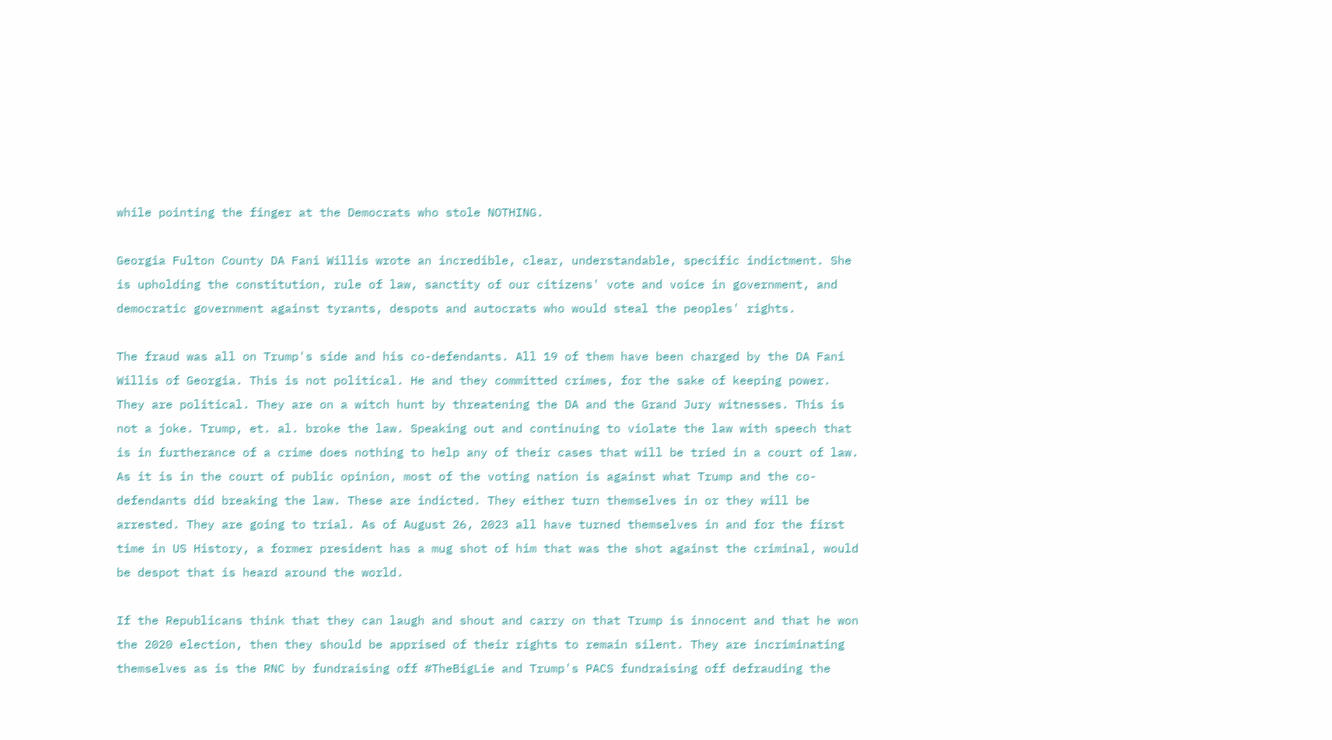while pointing the finger at the Democrats who stole NOTHING.

Georgia Fulton County DA Fani Willis wrote an incredible, clear, understandable, specific indictment. She is upholding the constitution, rule of law, sanctity of our citizens' vote and voice in government, and democratic government against tyrants, despots and autocrats who would steal the peoples' rights.

The fraud was all on Trump's side and his co-defendants. All 19 of them have been charged by the DA Fani Willis of Georgia. This is not political. He and they committed crimes, for the sake of keeping power. They are political. They are on a witch hunt by threatening the DA and the Grand Jury witnesses. This is not a joke. Trump, et. al. broke the law. Speaking out and continuing to violate the law with speech that is in furtherance of a crime does nothing to help any of their cases that will be tried in a court of law. As it is in the court of public opinion, most of the voting nation is against what Trump and the co-defendants did breaking the law. These are indicted. They either turn themselves in or they will be arrested. They are going to trial. As of August 26, 2023 all have turned themselves in and for the first time in US History, a former president has a mug shot of him that was the shot against the criminal, would be despot that is heard around the world.

If the Republicans think that they can laugh and shout and carry on that Trump is innocent and that he won the 2020 election, then they should be apprised of their rights to remain silent. They are incriminating themselves as is the RNC by fundraising off #TheBigLie and Trump's PACS fundraising off defrauding the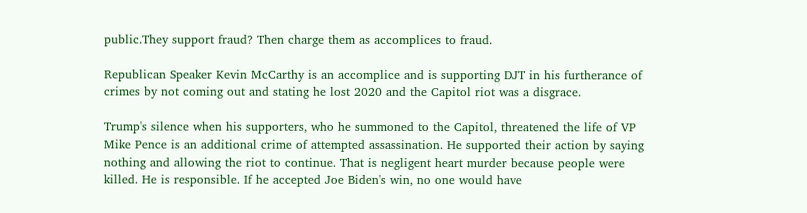public.They support fraud? Then charge them as accomplices to fraud.

Republican Speaker Kevin McCarthy is an accomplice and is supporting DJT in his furtherance of crimes by not coming out and stating he lost 2020 and the Capitol riot was a disgrace.

Trump's silence when his supporters, who he summoned to the Capitol, threatened the life of VP Mike Pence is an additional crime of attempted assassination. He supported their action by saying nothing and allowing the riot to continue. That is negligent heart murder because people were killed. He is responsible. If he accepted Joe Biden's win, no one would have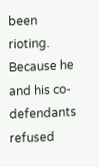been rioting. Because he and his co-defendants refused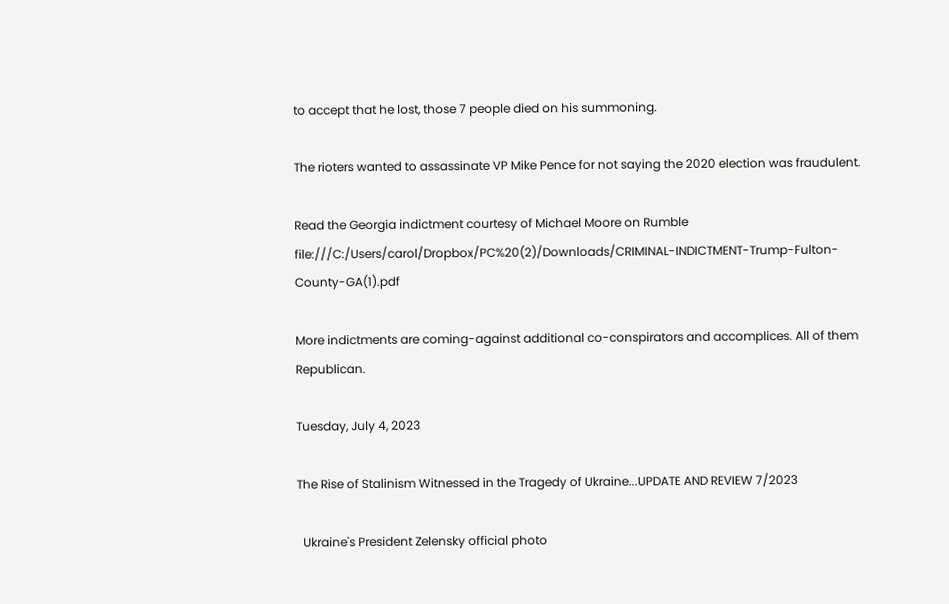to accept that he lost, those 7 people died on his summoning.

The rioters wanted to assassinate VP Mike Pence for not saying the 2020 election was fraudulent.

Read the Georgia indictment courtesy of Michael Moore on Rumble file:///C:/Users/carol/Dropbox/PC%20(2)/Downloads/CRIMINAL-INDICTMENT-Trump-Fulton-County-GA(1).pdf

More indictments are coming-against additional co-conspirators and accomplices. All of them Republican.

Tuesday, July 4, 2023

The Rise of Stalinism Witnessed in the Tragedy of Ukraine...UPDATE AND REVIEW 7/2023

  Ukraine's President Zelensky official photo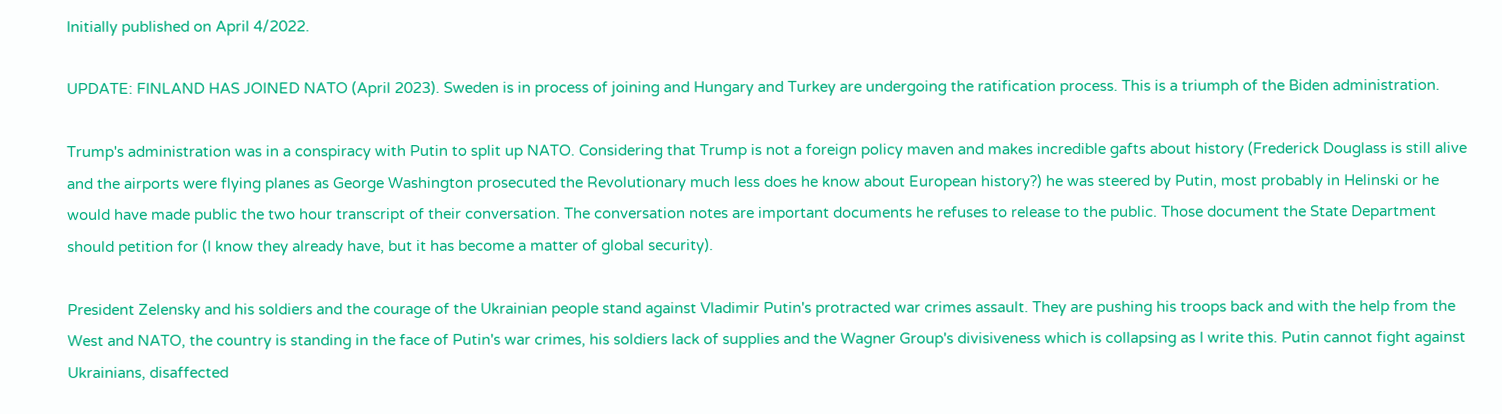Initially published on April 4/2022.

UPDATE: FINLAND HAS JOINED NATO (April 2023). Sweden is in process of joining and Hungary and Turkey are undergoing the ratification process. This is a triumph of the Biden administration.

Trump's administration was in a conspiracy with Putin to split up NATO. Considering that Trump is not a foreign policy maven and makes incredible gafts about history (Frederick Douglass is still alive and the airports were flying planes as George Washington prosecuted the Revolutionary much less does he know about European history?) he was steered by Putin, most probably in Helinski or he would have made public the two hour transcript of their conversation. The conversation notes are important documents he refuses to release to the public. Those document the State Department should petition for (I know they already have, but it has become a matter of global security).

President Zelensky and his soldiers and the courage of the Ukrainian people stand against Vladimir Putin's protracted war crimes assault. They are pushing his troops back and with the help from the West and NATO, the country is standing in the face of Putin's war crimes, his soldiers lack of supplies and the Wagner Group's divisiveness which is collapsing as I write this. Putin cannot fight against Ukrainians, disaffected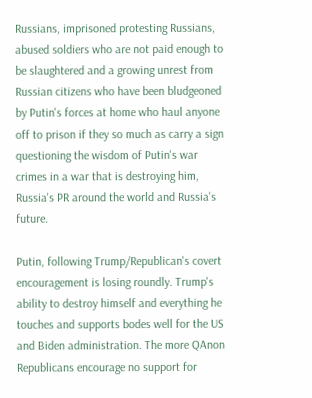Russians, imprisoned protesting Russians, abused soldiers who are not paid enough to be slaughtered and a growing unrest from Russian citizens who have been bludgeoned by Putin's forces at home who haul anyone off to prison if they so much as carry a sign questioning the wisdom of Putin's war crimes in a war that is destroying him, Russia's PR around the world and Russia's future.

Putin, following Trump/Republican's covert encouragement is losing roundly. Trump's ability to destroy himself and everything he touches and supports bodes well for the US and Biden administration. The more QAnon Republicans encourage no support for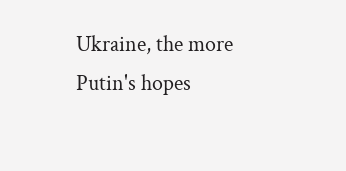Ukraine, the more Putin's hopes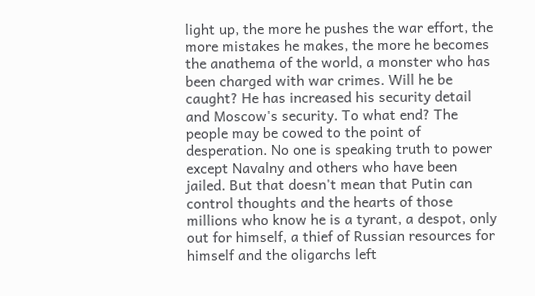light up, the more he pushes the war effort, the more mistakes he makes, the more he becomes the anathema of the world, a monster who has been charged with war crimes. Will he be caught? He has increased his security detail and Moscow's security. To what end? The people may be cowed to the point of desperation. No one is speaking truth to power except Navalny and others who have been jailed. But that doesn't mean that Putin can control thoughts and the hearts of those millions who know he is a tyrant, a despot, only out for himself, a thief of Russian resources for himself and the oligarchs left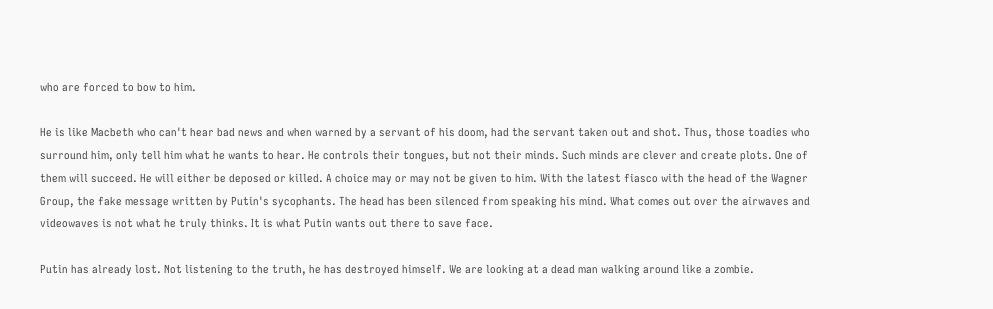who are forced to bow to him.

He is like Macbeth who can't hear bad news and when warned by a servant of his doom, had the servant taken out and shot. Thus, those toadies who surround him, only tell him what he wants to hear. He controls their tongues, but not their minds. Such minds are clever and create plots. One of them will succeed. He will either be deposed or killed. A choice may or may not be given to him. With the latest fiasco with the head of the Wagner Group, the fake message written by Putin's sycophants. The head has been silenced from speaking his mind. What comes out over the airwaves and videowaves is not what he truly thinks. It is what Putin wants out there to save face.

Putin has already lost. Not listening to the truth, he has destroyed himself. We are looking at a dead man walking around like a zombie.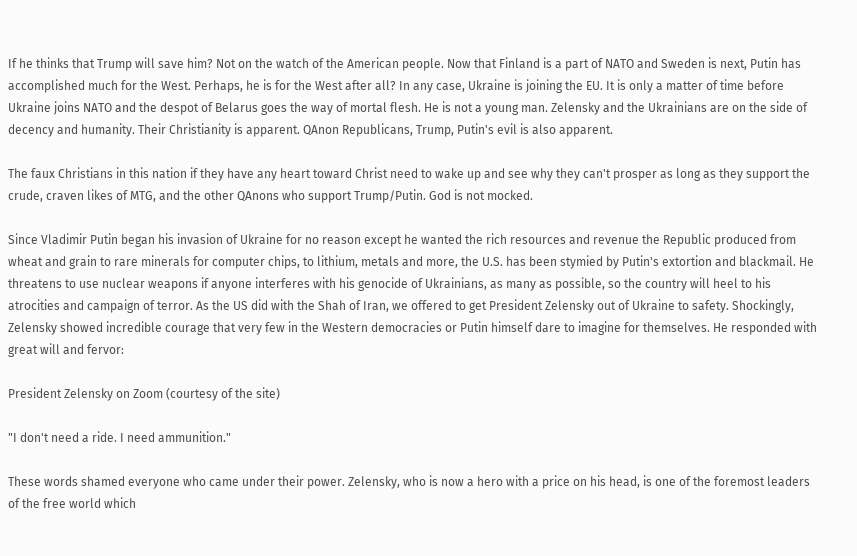If he thinks that Trump will save him? Not on the watch of the American people. Now that Finland is a part of NATO and Sweden is next, Putin has accomplished much for the West. Perhaps, he is for the West after all? In any case, Ukraine is joining the EU. It is only a matter of time before Ukraine joins NATO and the despot of Belarus goes the way of mortal flesh. He is not a young man. Zelensky and the Ukrainians are on the side of decency and humanity. Their Christianity is apparent. QAnon Republicans, Trump, Putin's evil is also apparent.

The faux Christians in this nation if they have any heart toward Christ need to wake up and see why they can't prosper as long as they support the crude, craven likes of MTG, and the other QAnons who support Trump/Putin. God is not mocked.

Since Vladimir Putin began his invasion of Ukraine for no reason except he wanted the rich resources and revenue the Republic produced from wheat and grain to rare minerals for computer chips, to lithium, metals and more, the U.S. has been stymied by Putin's extortion and blackmail. He threatens to use nuclear weapons if anyone interferes with his genocide of Ukrainians, as many as possible, so the country will heel to his atrocities and campaign of terror. As the US did with the Shah of Iran, we offered to get President Zelensky out of Ukraine to safety. Shockingly, Zelensky showed incredible courage that very few in the Western democracies or Putin himself dare to imagine for themselves. He responded with great will and fervor:

President Zelensky on Zoom (courtesy of the site)

"I don't need a ride. I need ammunition."

These words shamed everyone who came under their power. Zelensky, who is now a hero with a price on his head, is one of the foremost leaders of the free world which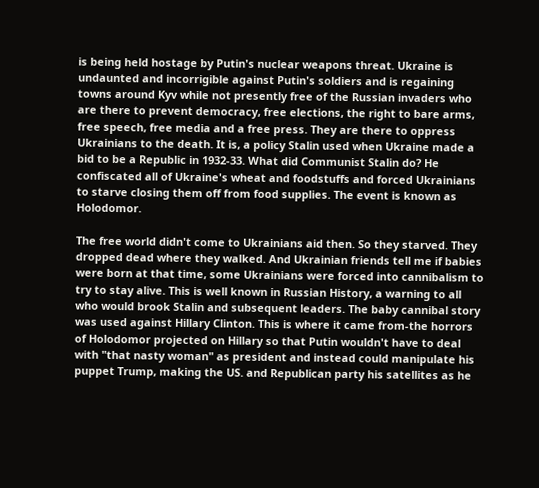is being held hostage by Putin's nuclear weapons threat. Ukraine is undaunted and incorrigible against Putin's soldiers and is regaining towns around Kyv while not presently free of the Russian invaders who are there to prevent democracy, free elections, the right to bare arms, free speech, free media and a free press. They are there to oppress Ukrainians to the death. It is, a policy Stalin used when Ukraine made a bid to be a Republic in 1932-33. What did Communist Stalin do? He confiscated all of Ukraine's wheat and foodstuffs and forced Ukrainians to starve closing them off from food supplies. The event is known as Holodomor.

The free world didn't come to Ukrainians aid then. So they starved. They dropped dead where they walked. And Ukrainian friends tell me if babies were born at that time, some Ukrainians were forced into cannibalism to try to stay alive. This is well known in Russian History, a warning to all who would brook Stalin and subsequent leaders. The baby cannibal story was used against Hillary Clinton. This is where it came from-the horrors of Holodomor projected on Hillary so that Putin wouldn't have to deal with "that nasty woman" as president and instead could manipulate his puppet Trump, making the US. and Republican party his satellites as he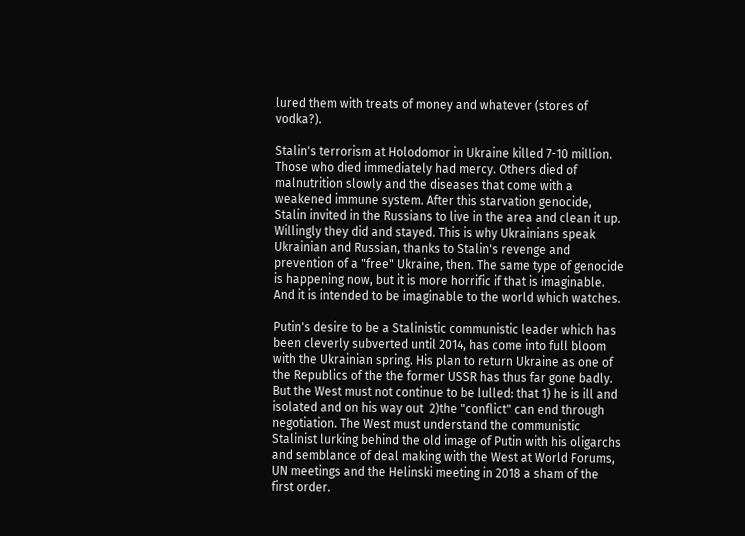lured them with treats of money and whatever (stores of vodka?).

Stalin's terrorism at Holodomor in Ukraine killed 7-10 million. Those who died immediately had mercy. Others died of malnutrition slowly and the diseases that come with a weakened immune system. After this starvation genocide, Stalin invited in the Russians to live in the area and clean it up. Willingly they did and stayed. This is why Ukrainians speak Ukrainian and Russian, thanks to Stalin's revenge and prevention of a "free" Ukraine, then. The same type of genocide is happening now, but it is more horrific if that is imaginable. And it is intended to be imaginable to the world which watches.

Putin's desire to be a Stalinistic communistic leader which has been cleverly subverted until 2014, has come into full bloom with the Ukrainian spring. His plan to return Ukraine as one of the Republics of the the former USSR has thus far gone badly. But the West must not continue to be lulled: that 1) he is ill and isolated and on his way out  2)the "conflict" can end through negotiation. The West must understand the communistic Stalinist lurking behind the old image of Putin with his oligarchs and semblance of deal making with the West at World Forums, UN meetings and the Helinski meeting in 2018 a sham of the first order.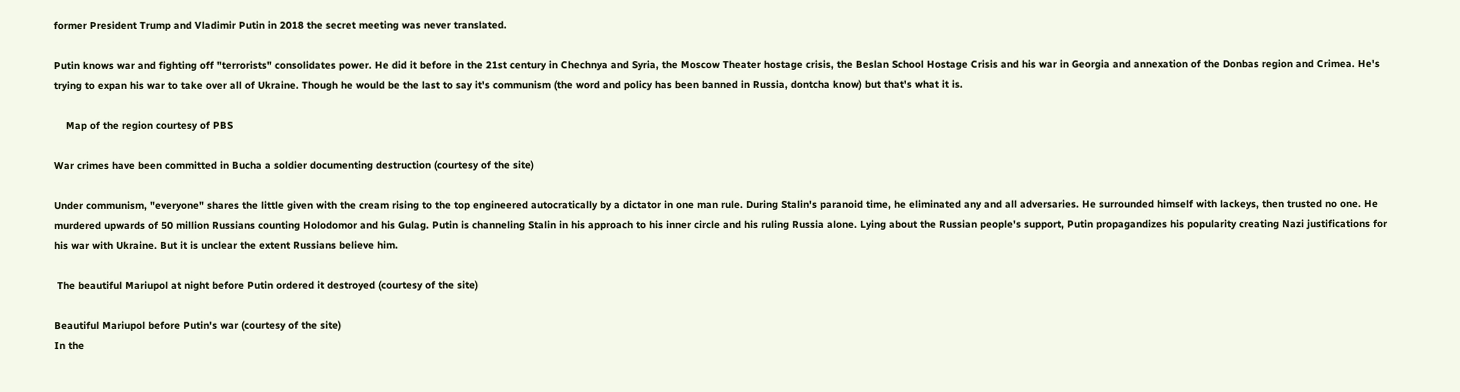former President Trump and Vladimir Putin in 2018 the secret meeting was never translated.

Putin knows war and fighting off "terrorists" consolidates power. He did it before in the 21st century in Chechnya and Syria, the Moscow Theater hostage crisis, the Beslan School Hostage Crisis and his war in Georgia and annexation of the Donbas region and Crimea. He's trying to expan his war to take over all of Ukraine. Though he would be the last to say it's communism (the word and policy has been banned in Russia, dontcha know) but that's what it is.

    Map of the region courtesy of PBS

War crimes have been committed in Bucha a soldier documenting destruction (courtesy of the site)

Under communism, "everyone" shares the little given with the cream rising to the top engineered autocratically by a dictator in one man rule. During Stalin's paranoid time, he eliminated any and all adversaries. He surrounded himself with lackeys, then trusted no one. He murdered upwards of 50 million Russians counting Holodomor and his Gulag. Putin is channeling Stalin in his approach to his inner circle and his ruling Russia alone. Lying about the Russian people's support, Putin propagandizes his popularity creating Nazi justifications for his war with Ukraine. But it is unclear the extent Russians believe him.

 The beautiful Mariupol at night before Putin ordered it destroyed (courtesy of the site)

Beautiful Mariupol before Putin's war (courtesy of the site)
In the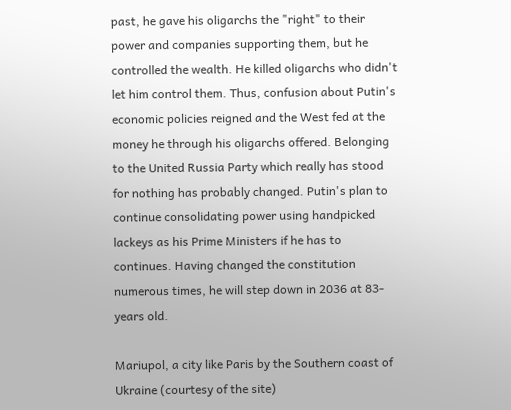past, he gave his oligarchs the "right" to their power and companies supporting them, but he controlled the wealth. He killed oligarchs who didn't let him control them. Thus, confusion about Putin's economic policies reigned and the West fed at the money he through his oligarchs offered. Belonging to the United Russia Party which really has stood for nothing has probably changed. Putin's plan to continue consolidating power using handpicked lackeys as his Prime Ministers if he has to continues. Having changed the constitution numerous times, he will step down in 2036 at 83-years old.

Mariupol, a city like Paris by the Southern coast of Ukraine (courtesy of the site)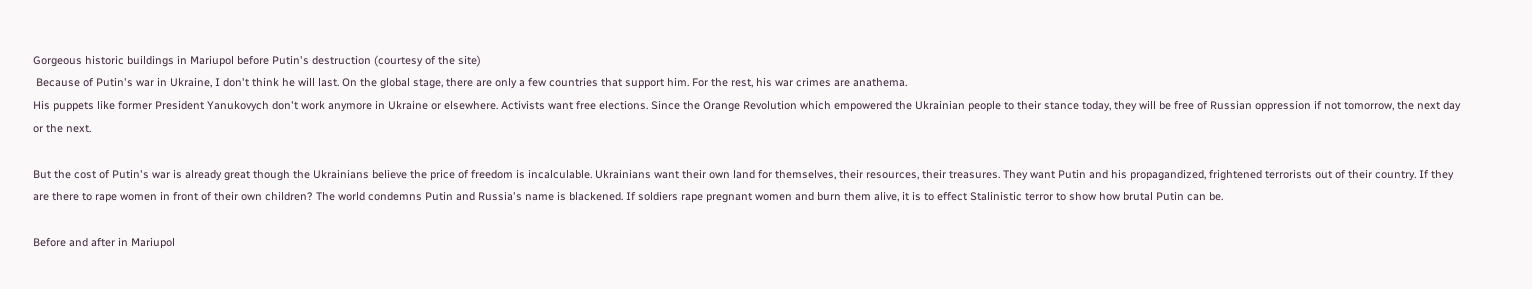Gorgeous historic buildings in Mariupol before Putin's destruction (courtesy of the site)
 Because of Putin's war in Ukraine, I don't think he will last. On the global stage, there are only a few countries that support him. For the rest, his war crimes are anathema.
His puppets like former President Yanukovych don't work anymore in Ukraine or elsewhere. Activists want free elections. Since the Orange Revolution which empowered the Ukrainian people to their stance today, they will be free of Russian oppression if not tomorrow, the next day or the next.

But the cost of Putin's war is already great though the Ukrainians believe the price of freedom is incalculable. Ukrainians want their own land for themselves, their resources, their treasures. They want Putin and his propagandized, frightened terrorists out of their country. If they are there to rape women in front of their own children? The world condemns Putin and Russia's name is blackened. If soldiers rape pregnant women and burn them alive, it is to effect Stalinistic terror to show how brutal Putin can be.

Before and after in Mariupol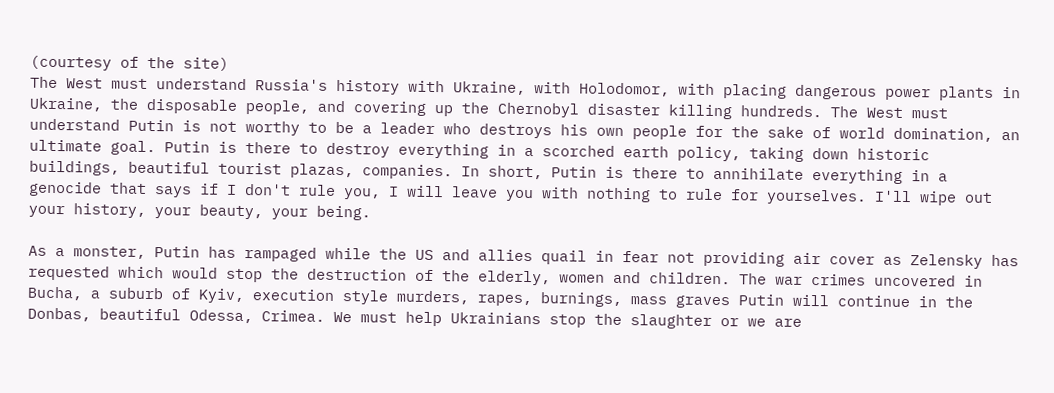(courtesy of the site)
The West must understand Russia's history with Ukraine, with Holodomor, with placing dangerous power plants in Ukraine, the disposable people, and covering up the Chernobyl disaster killing hundreds. The West must understand Putin is not worthy to be a leader who destroys his own people for the sake of world domination, an ultimate goal. Putin is there to destroy everything in a scorched earth policy, taking down historic buildings, beautiful tourist plazas, companies. In short, Putin is there to annihilate everything in a genocide that says if I don't rule you, I will leave you with nothing to rule for yourselves. I'll wipe out your history, your beauty, your being.

As a monster, Putin has rampaged while the US and allies quail in fear not providing air cover as Zelensky has requested which would stop the destruction of the elderly, women and children. The war crimes uncovered in Bucha, a suburb of Kyiv, execution style murders, rapes, burnings, mass graves Putin will continue in the Donbas, beautiful Odessa, Crimea. We must help Ukrainians stop the slaughter or we are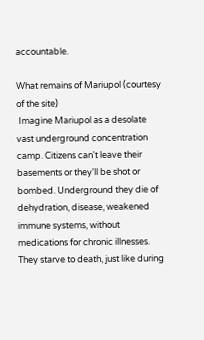accountable.

What remains of Mariupol (courtesy of the site)
 Imagine Mariupol as a desolate vast underground concentration camp. Citizens can't leave their basements or they'll be shot or bombed. Underground they die of dehydration, disease, weakened immune systems, without medications for chronic illnesses. They starve to death, just like during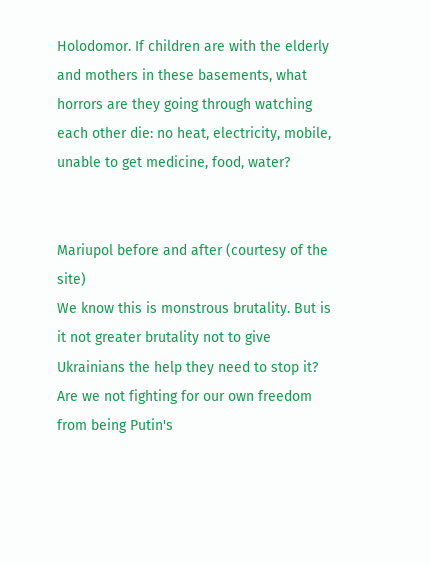Holodomor. If children are with the elderly and mothers in these basements, what horrors are they going through watching each other die: no heat, electricity, mobile, unable to get medicine, food, water?


Mariupol before and after (courtesy of the site)
We know this is monstrous brutality. But is it not greater brutality not to give Ukrainians the help they need to stop it? Are we not fighting for our own freedom from being Putin's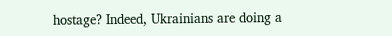hostage? Indeed, Ukrainians are doing a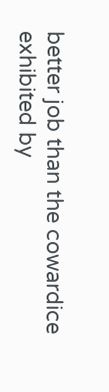better job than the cowardice exhibited by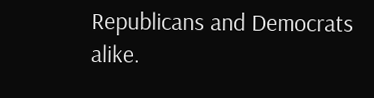Republicans and Democrats alike.